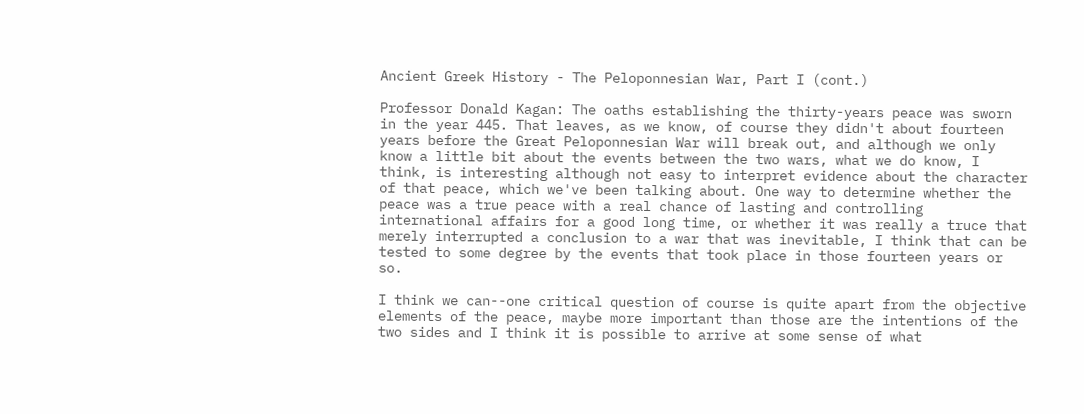Ancient Greek History - The Peloponnesian War, Part I (cont.)

Professor Donald Kagan: The oaths establishing the thirty-years peace was sworn in the year 445. That leaves, as we know, of course they didn't about fourteen years before the Great Peloponnesian War will break out, and although we only know a little bit about the events between the two wars, what we do know, I think, is interesting although not easy to interpret evidence about the character of that peace, which we've been talking about. One way to determine whether the peace was a true peace with a real chance of lasting and controlling international affairs for a good long time, or whether it was really a truce that merely interrupted a conclusion to a war that was inevitable, I think that can be tested to some degree by the events that took place in those fourteen years or so.

I think we can--one critical question of course is quite apart from the objective elements of the peace, maybe more important than those are the intentions of the two sides and I think it is possible to arrive at some sense of what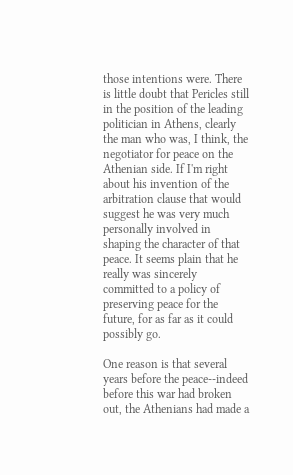those intentions were. There is little doubt that Pericles still in the position of the leading politician in Athens, clearly the man who was, I think, the negotiator for peace on the Athenian side. If I'm right about his invention of the arbitration clause that would suggest he was very much personally involved in shaping the character of that peace. It seems plain that he really was sincerely committed to a policy of preserving peace for the future, for as far as it could possibly go.

One reason is that several years before the peace--indeed before this war had broken out, the Athenians had made a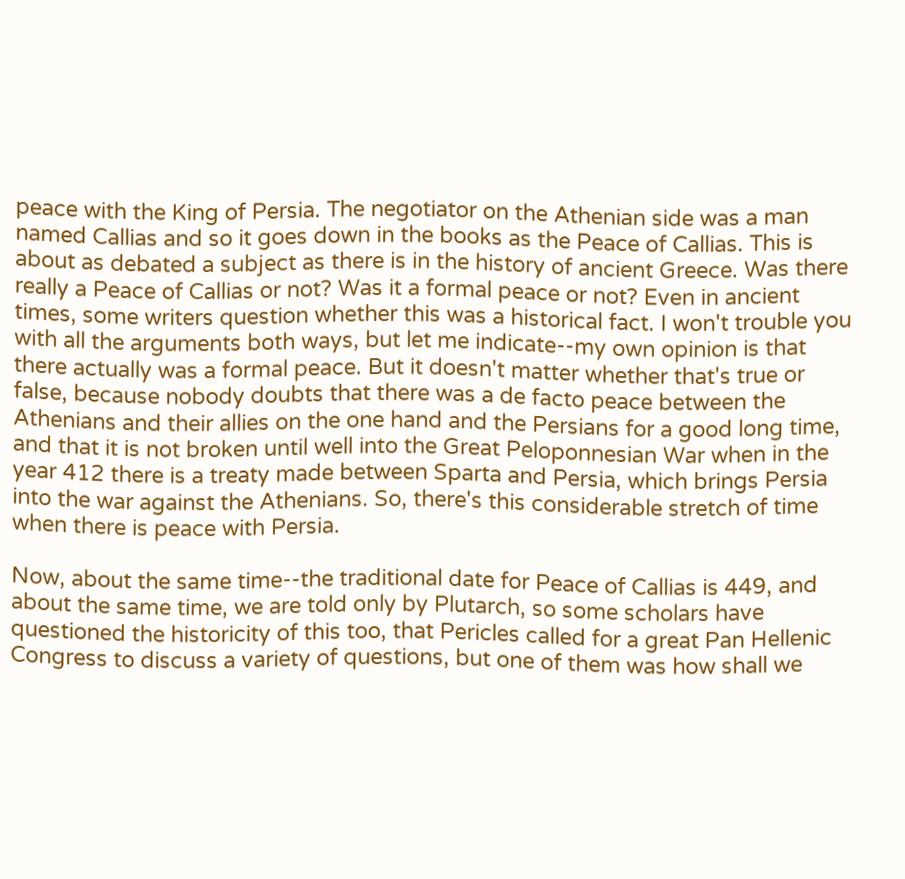peace with the King of Persia. The negotiator on the Athenian side was a man named Callias and so it goes down in the books as the Peace of Callias. This is about as debated a subject as there is in the history of ancient Greece. Was there really a Peace of Callias or not? Was it a formal peace or not? Even in ancient times, some writers question whether this was a historical fact. I won't trouble you with all the arguments both ways, but let me indicate--my own opinion is that there actually was a formal peace. But it doesn't matter whether that's true or false, because nobody doubts that there was a de facto peace between the Athenians and their allies on the one hand and the Persians for a good long time, and that it is not broken until well into the Great Peloponnesian War when in the year 412 there is a treaty made between Sparta and Persia, which brings Persia into the war against the Athenians. So, there's this considerable stretch of time when there is peace with Persia.

Now, about the same time--the traditional date for Peace of Callias is 449, and about the same time, we are told only by Plutarch, so some scholars have questioned the historicity of this too, that Pericles called for a great Pan Hellenic Congress to discuss a variety of questions, but one of them was how shall we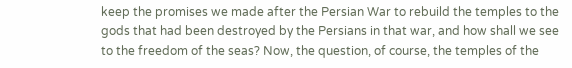keep the promises we made after the Persian War to rebuild the temples to the gods that had been destroyed by the Persians in that war, and how shall we see to the freedom of the seas? Now, the question, of course, the temples of the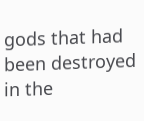gods that had been destroyed in the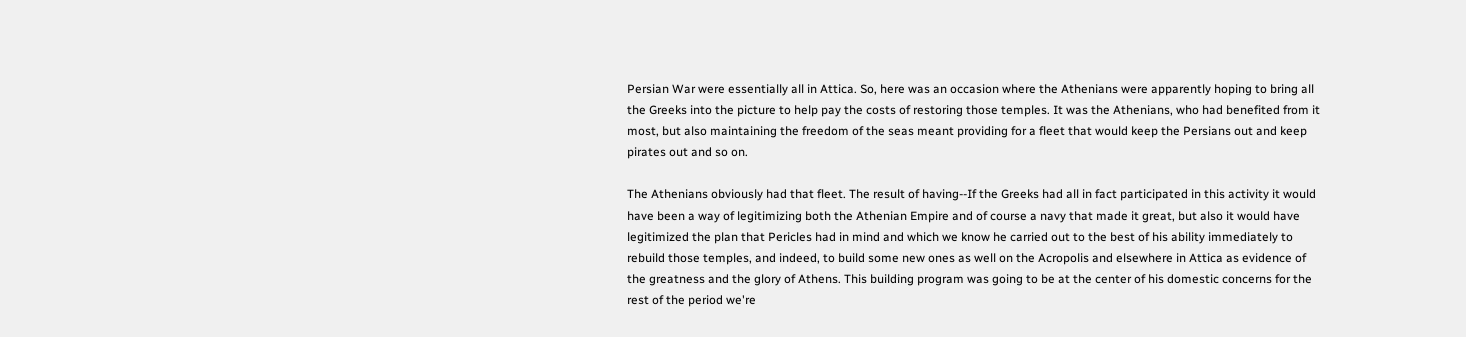Persian War were essentially all in Attica. So, here was an occasion where the Athenians were apparently hoping to bring all the Greeks into the picture to help pay the costs of restoring those temples. It was the Athenians, who had benefited from it most, but also maintaining the freedom of the seas meant providing for a fleet that would keep the Persians out and keep pirates out and so on.

The Athenians obviously had that fleet. The result of having--If the Greeks had all in fact participated in this activity it would have been a way of legitimizing both the Athenian Empire and of course a navy that made it great, but also it would have legitimized the plan that Pericles had in mind and which we know he carried out to the best of his ability immediately to rebuild those temples, and indeed, to build some new ones as well on the Acropolis and elsewhere in Attica as evidence of the greatness and the glory of Athens. This building program was going to be at the center of his domestic concerns for the rest of the period we're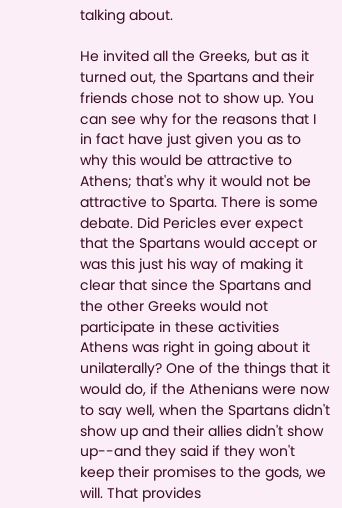talking about.

He invited all the Greeks, but as it turned out, the Spartans and their friends chose not to show up. You can see why for the reasons that I in fact have just given you as to why this would be attractive to Athens; that's why it would not be attractive to Sparta. There is some debate. Did Pericles ever expect that the Spartans would accept or was this just his way of making it clear that since the Spartans and the other Greeks would not participate in these activities Athens was right in going about it unilaterally? One of the things that it would do, if the Athenians were now to say well, when the Spartans didn't show up and their allies didn't show up--and they said if they won't keep their promises to the gods, we will. That provides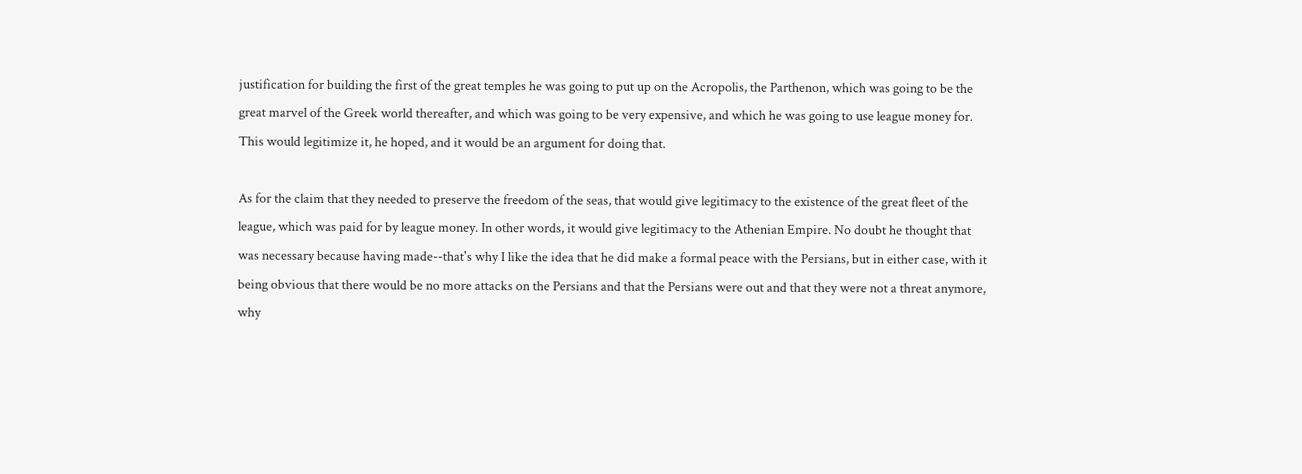justification for building the first of the great temples he was going to put up on the Acropolis, the Parthenon, which was going to be the great marvel of the Greek world thereafter, and which was going to be very expensive, and which he was going to use league money for. This would legitimize it, he hoped, and it would be an argument for doing that.

As for the claim that they needed to preserve the freedom of the seas, that would give legitimacy to the existence of the great fleet of the league, which was paid for by league money. In other words, it would give legitimacy to the Athenian Empire. No doubt he thought that was necessary because having made--that's why I like the idea that he did make a formal peace with the Persians, but in either case, with it being obvious that there would be no more attacks on the Persians and that the Persians were out and that they were not a threat anymore, why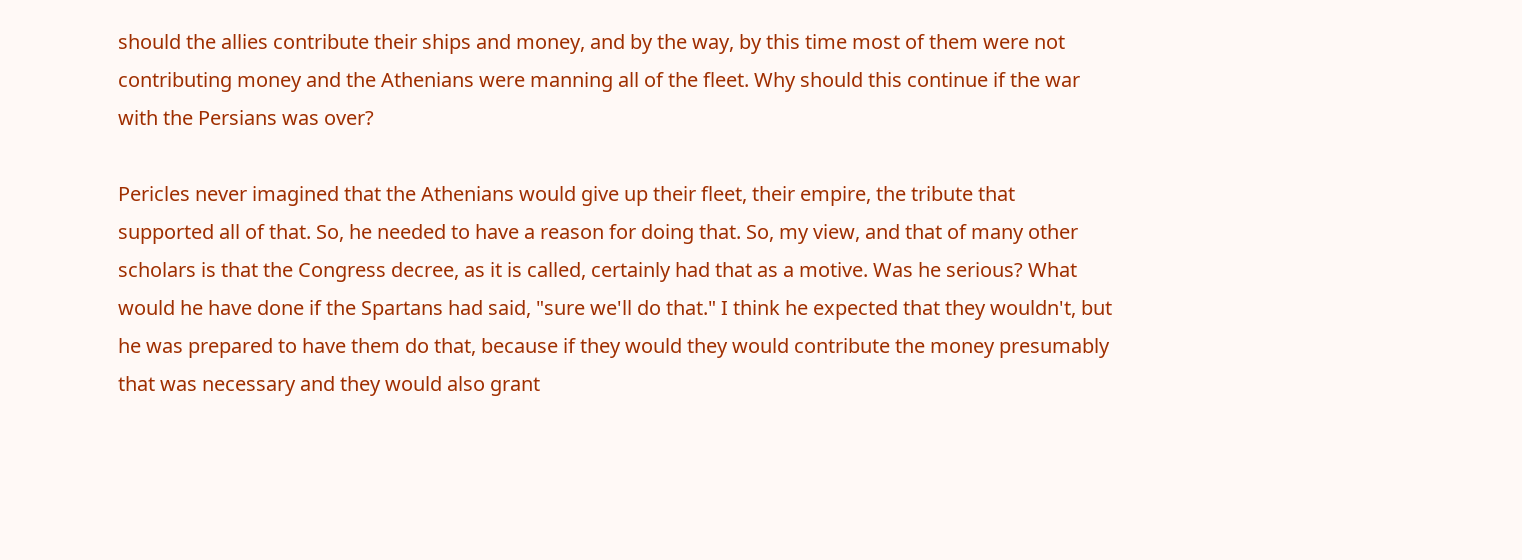should the allies contribute their ships and money, and by the way, by this time most of them were not contributing money and the Athenians were manning all of the fleet. Why should this continue if the war with the Persians was over?

Pericles never imagined that the Athenians would give up their fleet, their empire, the tribute that supported all of that. So, he needed to have a reason for doing that. So, my view, and that of many other scholars is that the Congress decree, as it is called, certainly had that as a motive. Was he serious? What would he have done if the Spartans had said, "sure we'll do that." I think he expected that they wouldn't, but he was prepared to have them do that, because if they would they would contribute the money presumably that was necessary and they would also grant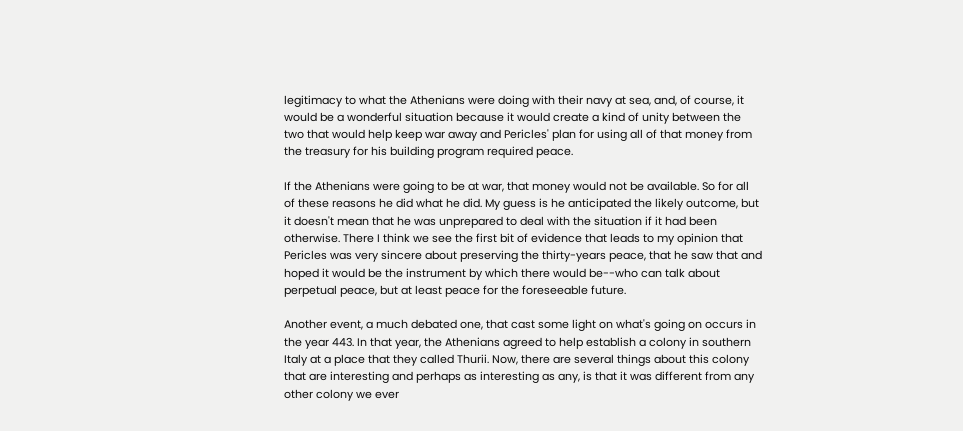legitimacy to what the Athenians were doing with their navy at sea, and, of course, it would be a wonderful situation because it would create a kind of unity between the two that would help keep war away and Pericles' plan for using all of that money from the treasury for his building program required peace.

If the Athenians were going to be at war, that money would not be available. So for all of these reasons he did what he did. My guess is he anticipated the likely outcome, but it doesn't mean that he was unprepared to deal with the situation if it had been otherwise. There I think we see the first bit of evidence that leads to my opinion that Pericles was very sincere about preserving the thirty-years peace, that he saw that and hoped it would be the instrument by which there would be--who can talk about perpetual peace, but at least peace for the foreseeable future.

Another event, a much debated one, that cast some light on what's going on occurs in the year 443. In that year, the Athenians agreed to help establish a colony in southern Italy at a place that they called Thurii. Now, there are several things about this colony that are interesting and perhaps as interesting as any, is that it was different from any other colony we ever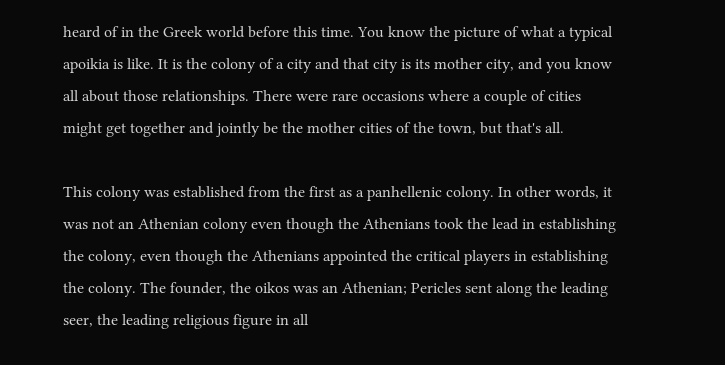heard of in the Greek world before this time. You know the picture of what a typical apoikia is like. It is the colony of a city and that city is its mother city, and you know all about those relationships. There were rare occasions where a couple of cities might get together and jointly be the mother cities of the town, but that's all.

This colony was established from the first as a panhellenic colony. In other words, it was not an Athenian colony even though the Athenians took the lead in establishing the colony, even though the Athenians appointed the critical players in establishing the colony. The founder, the oikos was an Athenian; Pericles sent along the leading seer, the leading religious figure in all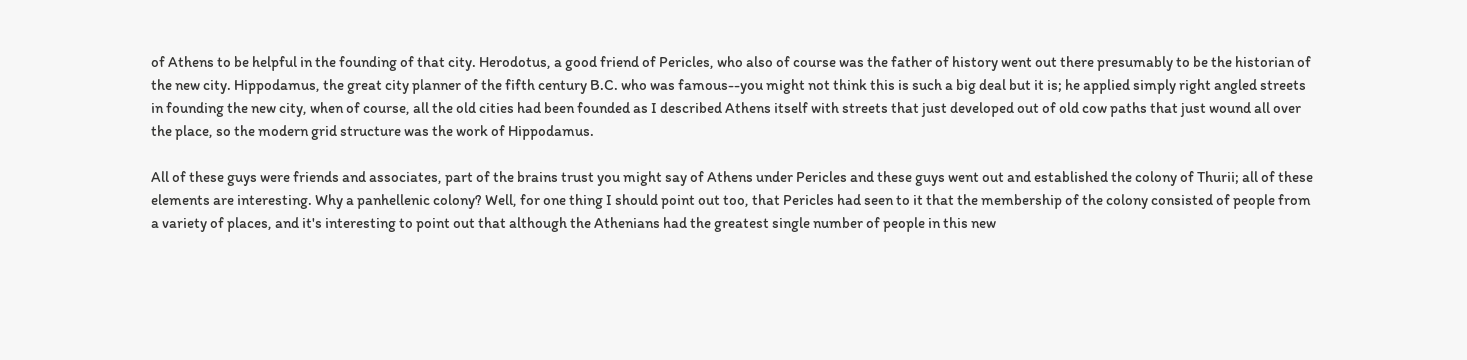of Athens to be helpful in the founding of that city. Herodotus, a good friend of Pericles, who also of course was the father of history went out there presumably to be the historian of the new city. Hippodamus, the great city planner of the fifth century B.C. who was famous--you might not think this is such a big deal but it is; he applied simply right angled streets in founding the new city, when of course, all the old cities had been founded as I described Athens itself with streets that just developed out of old cow paths that just wound all over the place, so the modern grid structure was the work of Hippodamus.

All of these guys were friends and associates, part of the brains trust you might say of Athens under Pericles and these guys went out and established the colony of Thurii; all of these elements are interesting. Why a panhellenic colony? Well, for one thing I should point out too, that Pericles had seen to it that the membership of the colony consisted of people from a variety of places, and it's interesting to point out that although the Athenians had the greatest single number of people in this new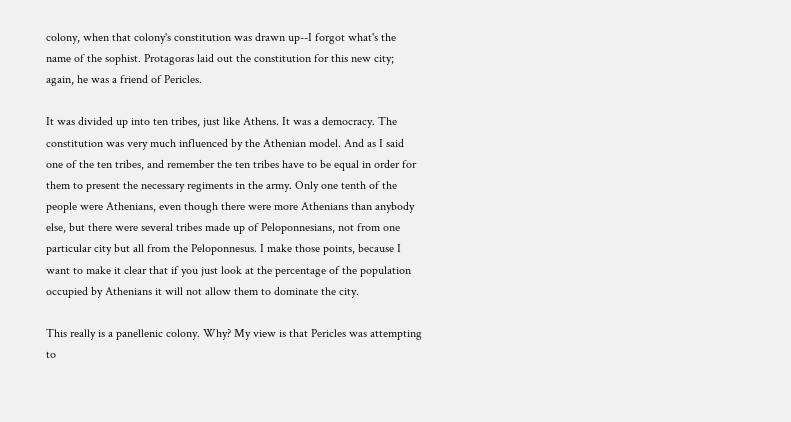colony, when that colony's constitution was drawn up--I forgot what's the name of the sophist. Protagoras laid out the constitution for this new city; again, he was a friend of Pericles.

It was divided up into ten tribes, just like Athens. It was a democracy. The constitution was very much influenced by the Athenian model. And as I said one of the ten tribes, and remember the ten tribes have to be equal in order for them to present the necessary regiments in the army. Only one tenth of the people were Athenians, even though there were more Athenians than anybody else, but there were several tribes made up of Peloponnesians, not from one particular city but all from the Peloponnesus. I make those points, because I want to make it clear that if you just look at the percentage of the population occupied by Athenians it will not allow them to dominate the city.

This really is a panellenic colony. Why? My view is that Pericles was attempting to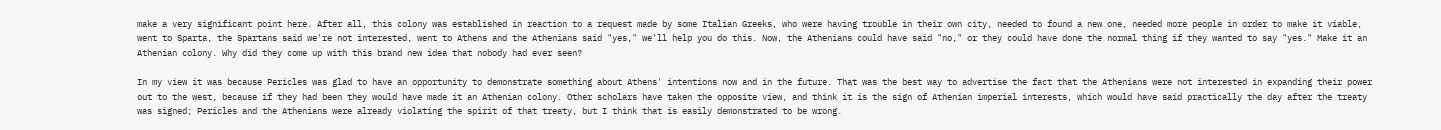make a very significant point here. After all, this colony was established in reaction to a request made by some Italian Greeks, who were having trouble in their own city, needed to found a new one, needed more people in order to make it viable, went to Sparta, the Spartans said we're not interested, went to Athens and the Athenians said "yes," we'll help you do this. Now, the Athenians could have said "no," or they could have done the normal thing if they wanted to say "yes." Make it an Athenian colony. Why did they come up with this brand new idea that nobody had ever seen?

In my view it was because Pericles was glad to have an opportunity to demonstrate something about Athens' intentions now and in the future. That was the best way to advertise the fact that the Athenians were not interested in expanding their power out to the west, because if they had been they would have made it an Athenian colony. Other scholars have taken the opposite view, and think it is the sign of Athenian imperial interests, which would have said practically the day after the treaty was signed; Pericles and the Athenians were already violating the spirit of that treaty, but I think that is easily demonstrated to be wrong.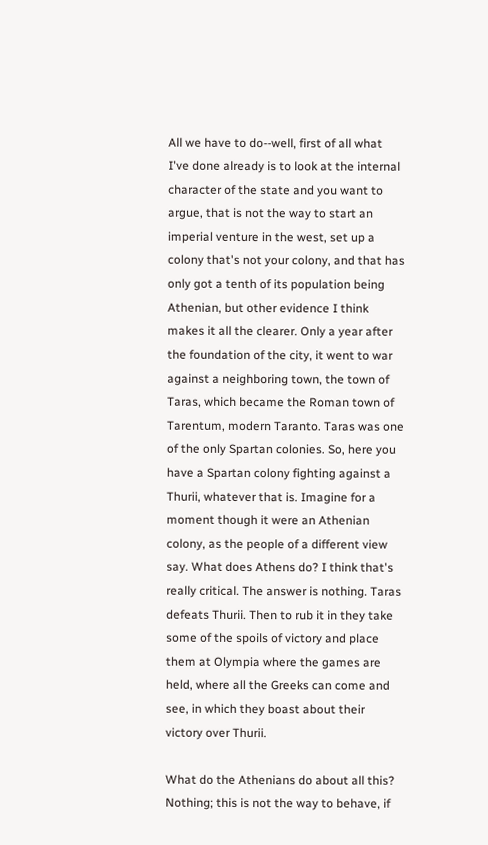All we have to do--well, first of all what I've done already is to look at the internal character of the state and you want to argue, that is not the way to start an imperial venture in the west, set up a colony that's not your colony, and that has only got a tenth of its population being Athenian, but other evidence I think makes it all the clearer. Only a year after the foundation of the city, it went to war against a neighboring town, the town of Taras, which became the Roman town of Tarentum, modern Taranto. Taras was one of the only Spartan colonies. So, here you have a Spartan colony fighting against a Thurii, whatever that is. Imagine for a moment though it were an Athenian colony, as the people of a different view say. What does Athens do? I think that's really critical. The answer is nothing. Taras defeats Thurii. Then to rub it in they take some of the spoils of victory and place them at Olympia where the games are held, where all the Greeks can come and see, in which they boast about their victory over Thurii.

What do the Athenians do about all this? Nothing; this is not the way to behave, if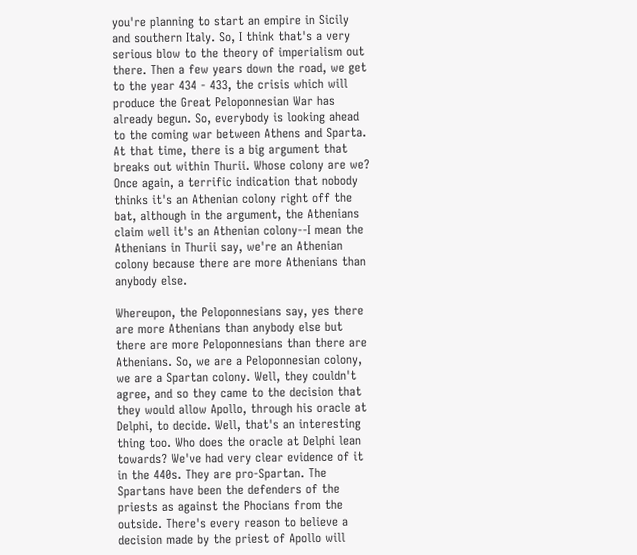you're planning to start an empire in Sicily and southern Italy. So, I think that's a very serious blow to the theory of imperialism out there. Then a few years down the road, we get to the year 434 - 433, the crisis which will produce the Great Peloponnesian War has already begun. So, everybody is looking ahead to the coming war between Athens and Sparta. At that time, there is a big argument that breaks out within Thurii. Whose colony are we? Once again, a terrific indication that nobody thinks it's an Athenian colony right off the bat, although in the argument, the Athenians claim well it's an Athenian colony--I mean the Athenians in Thurii say, we're an Athenian colony because there are more Athenians than anybody else.

Whereupon, the Peloponnesians say, yes there are more Athenians than anybody else but there are more Peloponnesians than there are Athenians. So, we are a Peloponnesian colony, we are a Spartan colony. Well, they couldn't agree, and so they came to the decision that they would allow Apollo, through his oracle at Delphi, to decide. Well, that's an interesting thing too. Who does the oracle at Delphi lean towards? We've had very clear evidence of it in the 440s. They are pro-Spartan. The Spartans have been the defenders of the priests as against the Phocians from the outside. There's every reason to believe a decision made by the priest of Apollo will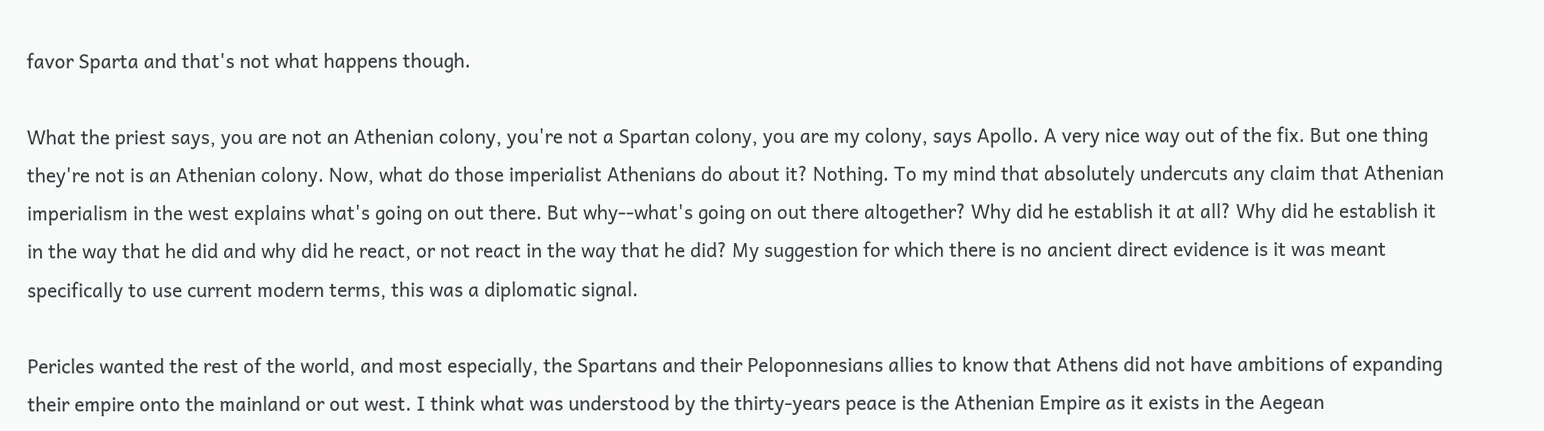favor Sparta and that's not what happens though.

What the priest says, you are not an Athenian colony, you're not a Spartan colony, you are my colony, says Apollo. A very nice way out of the fix. But one thing they're not is an Athenian colony. Now, what do those imperialist Athenians do about it? Nothing. To my mind that absolutely undercuts any claim that Athenian imperialism in the west explains what's going on out there. But why--what's going on out there altogether? Why did he establish it at all? Why did he establish it in the way that he did and why did he react, or not react in the way that he did? My suggestion for which there is no ancient direct evidence is it was meant specifically to use current modern terms, this was a diplomatic signal.

Pericles wanted the rest of the world, and most especially, the Spartans and their Peloponnesians allies to know that Athens did not have ambitions of expanding their empire onto the mainland or out west. I think what was understood by the thirty-years peace is the Athenian Empire as it exists in the Aegean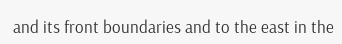and its front boundaries and to the east in the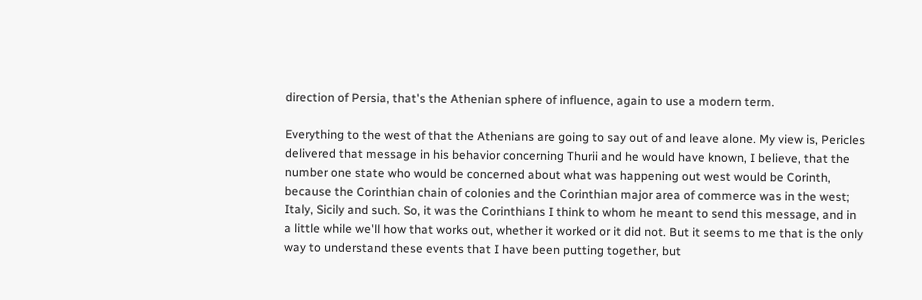direction of Persia, that's the Athenian sphere of influence, again to use a modern term.

Everything to the west of that the Athenians are going to say out of and leave alone. My view is, Pericles delivered that message in his behavior concerning Thurii and he would have known, I believe, that the number one state who would be concerned about what was happening out west would be Corinth, because the Corinthian chain of colonies and the Corinthian major area of commerce was in the west; Italy, Sicily and such. So, it was the Corinthians I think to whom he meant to send this message, and in a little while we'll how that works out, whether it worked or it did not. But it seems to me that is the only way to understand these events that I have been putting together, but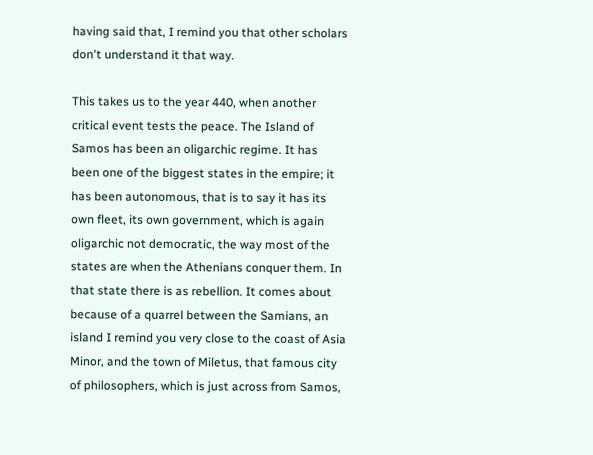having said that, I remind you that other scholars don't understand it that way.

This takes us to the year 440, when another critical event tests the peace. The Island of Samos has been an oligarchic regime. It has been one of the biggest states in the empire; it has been autonomous, that is to say it has its own fleet, its own government, which is again oligarchic not democratic, the way most of the states are when the Athenians conquer them. In that state there is as rebellion. It comes about because of a quarrel between the Samians, an island I remind you very close to the coast of Asia Minor, and the town of Miletus, that famous city of philosophers, which is just across from Samos,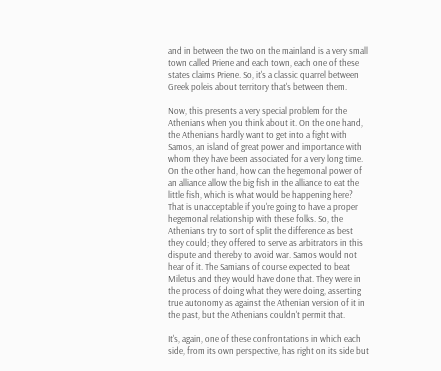and in between the two on the mainland is a very small town called Priene and each town, each one of these states claims Priene. So, it's a classic quarrel between Greek poleis about territory that's between them.

Now, this presents a very special problem for the Athenians when you think about it. On the one hand, the Athenians hardly want to get into a fight with Samos, an island of great power and importance with whom they have been associated for a very long time. On the other hand, how can the hegemonal power of an alliance allow the big fish in the alliance to eat the little fish, which is what would be happening here? That is unacceptable if you're going to have a proper hegemonal relationship with these folks. So, the Athenians try to sort of split the difference as best they could; they offered to serve as arbitrators in this dispute and thereby to avoid war. Samos would not hear of it. The Samians of course expected to beat Miletus and they would have done that. They were in the process of doing what they were doing, asserting true autonomy as against the Athenian version of it in the past, but the Athenians couldn't permit that.

It's, again, one of these confrontations in which each side, from its own perspective, has right on its side but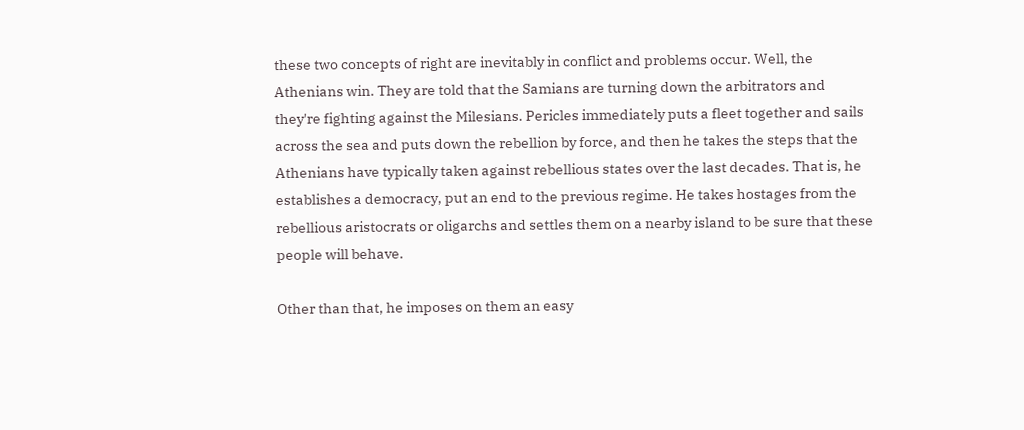these two concepts of right are inevitably in conflict and problems occur. Well, the Athenians win. They are told that the Samians are turning down the arbitrators and they're fighting against the Milesians. Pericles immediately puts a fleet together and sails across the sea and puts down the rebellion by force, and then he takes the steps that the Athenians have typically taken against rebellious states over the last decades. That is, he establishes a democracy, put an end to the previous regime. He takes hostages from the rebellious aristocrats or oligarchs and settles them on a nearby island to be sure that these people will behave.

Other than that, he imposes on them an easy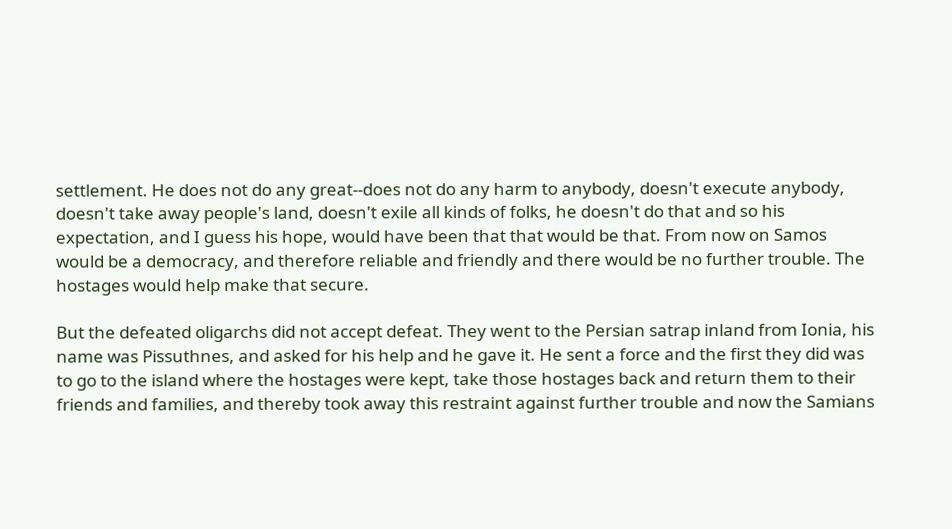settlement. He does not do any great--does not do any harm to anybody, doesn't execute anybody, doesn't take away people's land, doesn't exile all kinds of folks, he doesn't do that and so his expectation, and I guess his hope, would have been that that would be that. From now on Samos would be a democracy, and therefore reliable and friendly and there would be no further trouble. The hostages would help make that secure.

But the defeated oligarchs did not accept defeat. They went to the Persian satrap inland from Ionia, his name was Pissuthnes, and asked for his help and he gave it. He sent a force and the first they did was to go to the island where the hostages were kept, take those hostages back and return them to their friends and families, and thereby took away this restraint against further trouble and now the Samians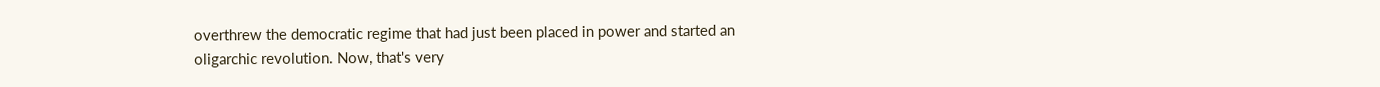overthrew the democratic regime that had just been placed in power and started an oligarchic revolution. Now, that's very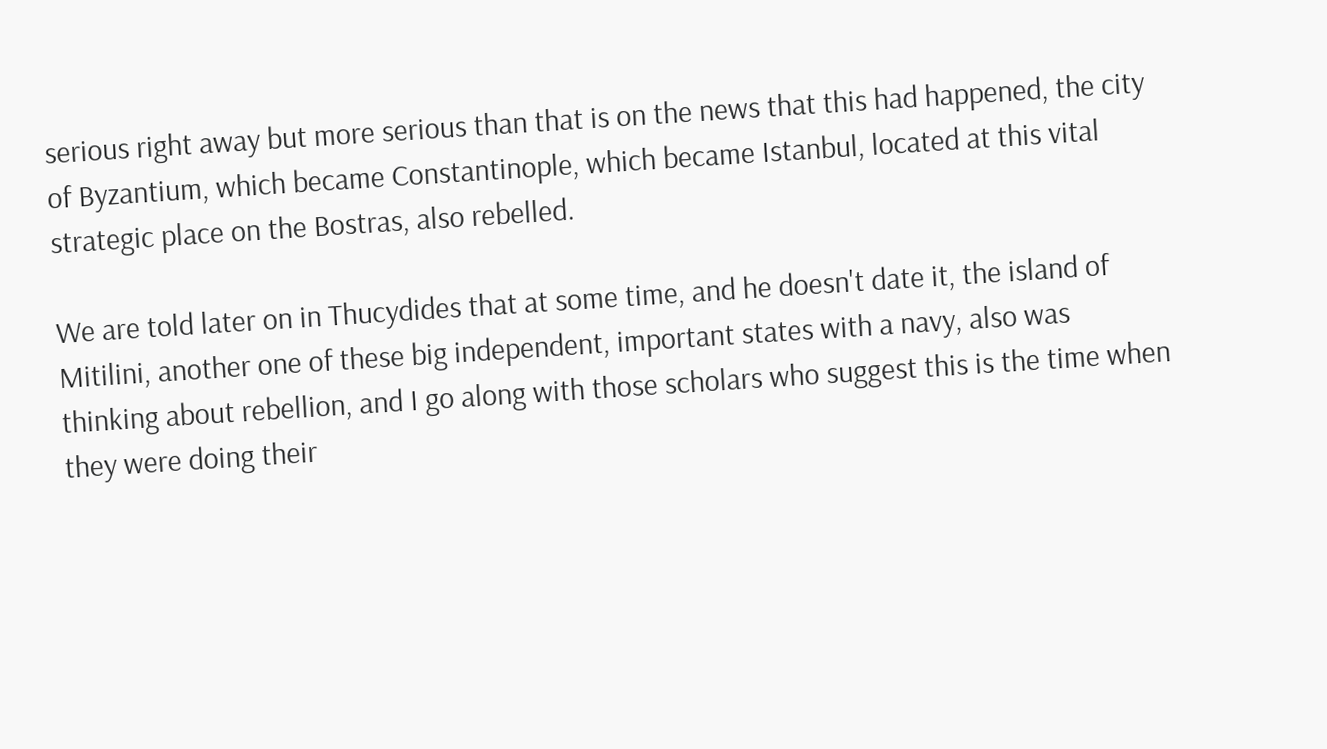serious right away but more serious than that is on the news that this had happened, the city of Byzantium, which became Constantinople, which became Istanbul, located at this vital strategic place on the Bostras, also rebelled.

We are told later on in Thucydides that at some time, and he doesn't date it, the island of Mitilini, another one of these big independent, important states with a navy, also was thinking about rebellion, and I go along with those scholars who suggest this is the time when they were doing their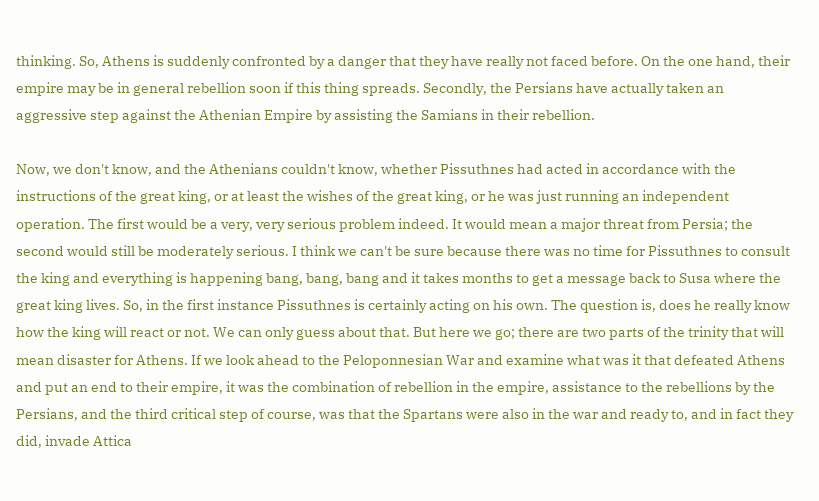thinking. So, Athens is suddenly confronted by a danger that they have really not faced before. On the one hand, their empire may be in general rebellion soon if this thing spreads. Secondly, the Persians have actually taken an aggressive step against the Athenian Empire by assisting the Samians in their rebellion.

Now, we don't know, and the Athenians couldn't know, whether Pissuthnes had acted in accordance with the instructions of the great king, or at least the wishes of the great king, or he was just running an independent operation. The first would be a very, very serious problem indeed. It would mean a major threat from Persia; the second would still be moderately serious. I think we can't be sure because there was no time for Pissuthnes to consult the king and everything is happening bang, bang, bang and it takes months to get a message back to Susa where the great king lives. So, in the first instance Pissuthnes is certainly acting on his own. The question is, does he really know how the king will react or not. We can only guess about that. But here we go; there are two parts of the trinity that will mean disaster for Athens. If we look ahead to the Peloponnesian War and examine what was it that defeated Athens and put an end to their empire, it was the combination of rebellion in the empire, assistance to the rebellions by the Persians, and the third critical step of course, was that the Spartans were also in the war and ready to, and in fact they did, invade Attica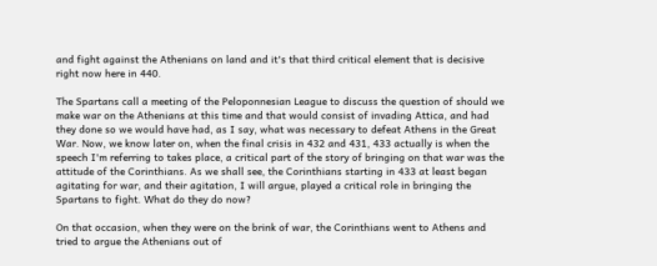and fight against the Athenians on land and it's that third critical element that is decisive right now here in 440.

The Spartans call a meeting of the Peloponnesian League to discuss the question of should we make war on the Athenians at this time and that would consist of invading Attica, and had they done so we would have had, as I say, what was necessary to defeat Athens in the Great War. Now, we know later on, when the final crisis in 432 and 431, 433 actually is when the speech I'm referring to takes place, a critical part of the story of bringing on that war was the attitude of the Corinthians. As we shall see, the Corinthians starting in 433 at least began agitating for war, and their agitation, I will argue, played a critical role in bringing the Spartans to fight. What do they do now?

On that occasion, when they were on the brink of war, the Corinthians went to Athens and tried to argue the Athenians out of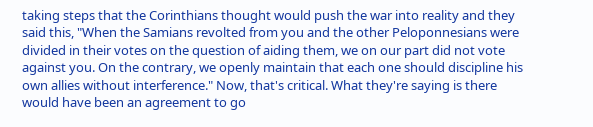taking steps that the Corinthians thought would push the war into reality and they said this, "When the Samians revolted from you and the other Peloponnesians were divided in their votes on the question of aiding them, we on our part did not vote against you. On the contrary, we openly maintain that each one should discipline his own allies without interference." Now, that's critical. What they're saying is there would have been an agreement to go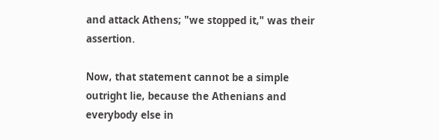and attack Athens; "we stopped it," was their assertion.

Now, that statement cannot be a simple outright lie, because the Athenians and everybody else in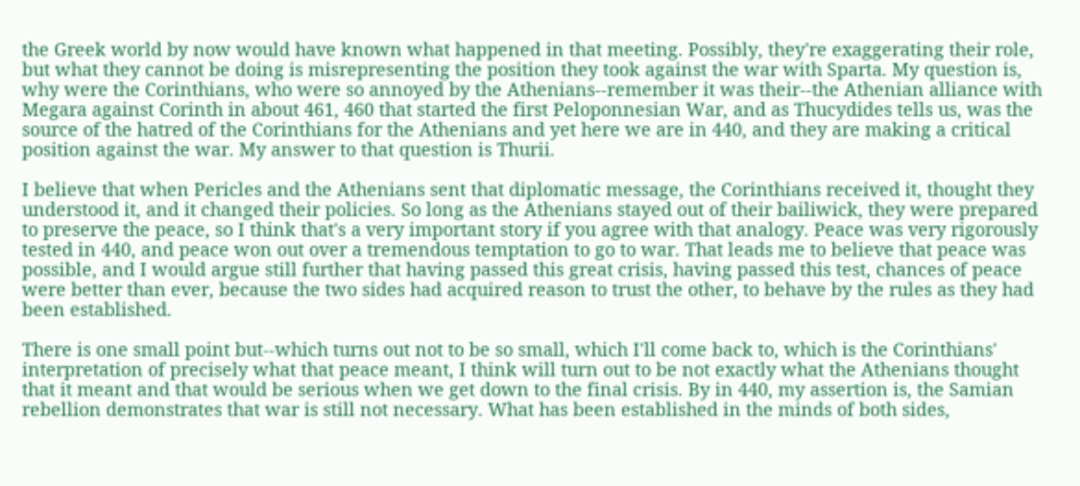the Greek world by now would have known what happened in that meeting. Possibly, they're exaggerating their role, but what they cannot be doing is misrepresenting the position they took against the war with Sparta. My question is, why were the Corinthians, who were so annoyed by the Athenians--remember it was their--the Athenian alliance with Megara against Corinth in about 461, 460 that started the first Peloponnesian War, and as Thucydides tells us, was the source of the hatred of the Corinthians for the Athenians and yet here we are in 440, and they are making a critical position against the war. My answer to that question is Thurii.

I believe that when Pericles and the Athenians sent that diplomatic message, the Corinthians received it, thought they understood it, and it changed their policies. So long as the Athenians stayed out of their bailiwick, they were prepared to preserve the peace, so I think that's a very important story if you agree with that analogy. Peace was very rigorously tested in 440, and peace won out over a tremendous temptation to go to war. That leads me to believe that peace was possible, and I would argue still further that having passed this great crisis, having passed this test, chances of peace were better than ever, because the two sides had acquired reason to trust the other, to behave by the rules as they had been established.

There is one small point but--which turns out not to be so small, which I'll come back to, which is the Corinthians' interpretation of precisely what that peace meant, I think will turn out to be not exactly what the Athenians thought that it meant and that would be serious when we get down to the final crisis. By in 440, my assertion is, the Samian rebellion demonstrates that war is still not necessary. What has been established in the minds of both sides,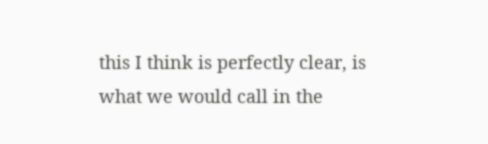this I think is perfectly clear, is what we would call in the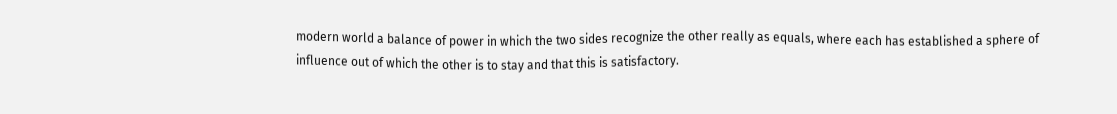modern world a balance of power in which the two sides recognize the other really as equals, where each has established a sphere of influence out of which the other is to stay and that this is satisfactory.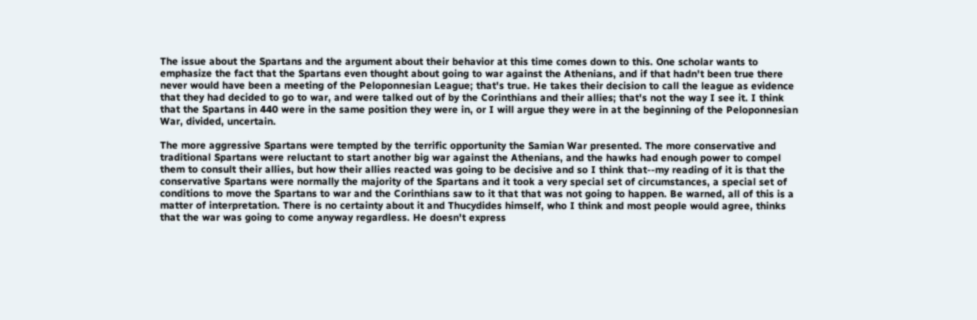The issue about the Spartans and the argument about their behavior at this time comes down to this. One scholar wants to emphasize the fact that the Spartans even thought about going to war against the Athenians, and if that hadn't been true there never would have been a meeting of the Peloponnesian League; that's true. He takes their decision to call the league as evidence that they had decided to go to war, and were talked out of by the Corinthians and their allies; that's not the way I see it. I think that the Spartans in 440 were in the same position they were in, or I will argue they were in at the beginning of the Peloponnesian War, divided, uncertain.

The more aggressive Spartans were tempted by the terrific opportunity the Samian War presented. The more conservative and traditional Spartans were reluctant to start another big war against the Athenians, and the hawks had enough power to compel them to consult their allies, but how their allies reacted was going to be decisive and so I think that--my reading of it is that the conservative Spartans were normally the majority of the Spartans and it took a very special set of circumstances, a special set of conditions to move the Spartans to war and the Corinthians saw to it that that was not going to happen. Be warned, all of this is a matter of interpretation. There is no certainty about it and Thucydides himself, who I think and most people would agree, thinks that the war was going to come anyway regardless. He doesn't express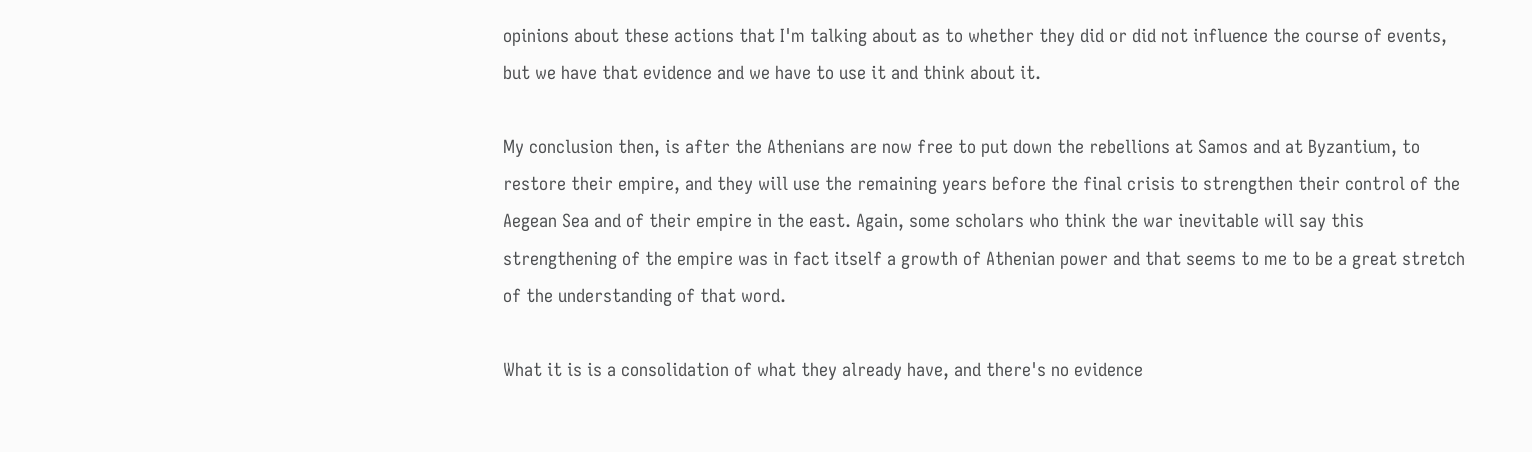opinions about these actions that I'm talking about as to whether they did or did not influence the course of events, but we have that evidence and we have to use it and think about it.

My conclusion then, is after the Athenians are now free to put down the rebellions at Samos and at Byzantium, to restore their empire, and they will use the remaining years before the final crisis to strengthen their control of the Aegean Sea and of their empire in the east. Again, some scholars who think the war inevitable will say this strengthening of the empire was in fact itself a growth of Athenian power and that seems to me to be a great stretch of the understanding of that word.

What it is is a consolidation of what they already have, and there's no evidence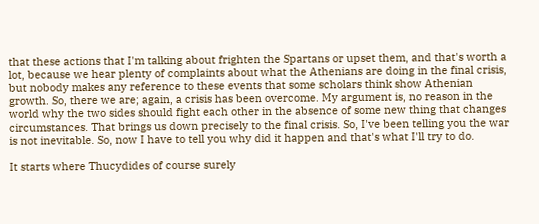that these actions that I'm talking about frighten the Spartans or upset them, and that's worth a lot, because we hear plenty of complaints about what the Athenians are doing in the final crisis, but nobody makes any reference to these events that some scholars think show Athenian growth. So, there we are; again, a crisis has been overcome. My argument is, no reason in the world why the two sides should fight each other in the absence of some new thing that changes circumstances. That brings us down precisely to the final crisis. So, I've been telling you the war is not inevitable. So, now I have to tell you why did it happen and that's what I'll try to do.

It starts where Thucydides of course surely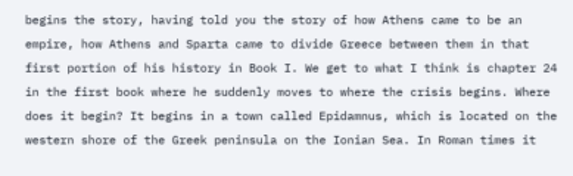begins the story, having told you the story of how Athens came to be an empire, how Athens and Sparta came to divide Greece between them in that first portion of his history in Book I. We get to what I think is chapter 24 in the first book where he suddenly moves to where the crisis begins. Where does it begin? It begins in a town called Epidamnus, which is located on the western shore of the Greek peninsula on the Ionian Sea. In Roman times it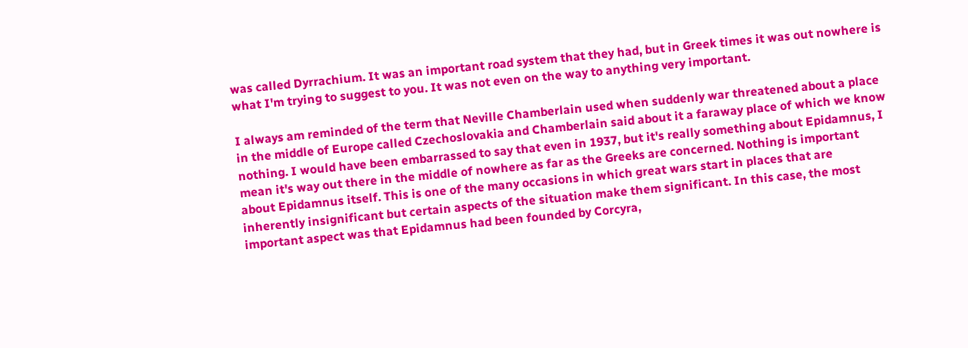was called Dyrrachium. It was an important road system that they had, but in Greek times it was out nowhere is what I'm trying to suggest to you. It was not even on the way to anything very important.

I always am reminded of the term that Neville Chamberlain used when suddenly war threatened about a place in the middle of Europe called Czechoslovakia and Chamberlain said about it a faraway place of which we know nothing. I would have been embarrassed to say that even in 1937, but it's really something about Epidamnus, I mean it's way out there in the middle of nowhere as far as the Greeks are concerned. Nothing is important about Epidamnus itself. This is one of the many occasions in which great wars start in places that are inherently insignificant but certain aspects of the situation make them significant. In this case, the most important aspect was that Epidamnus had been founded by Corcyra,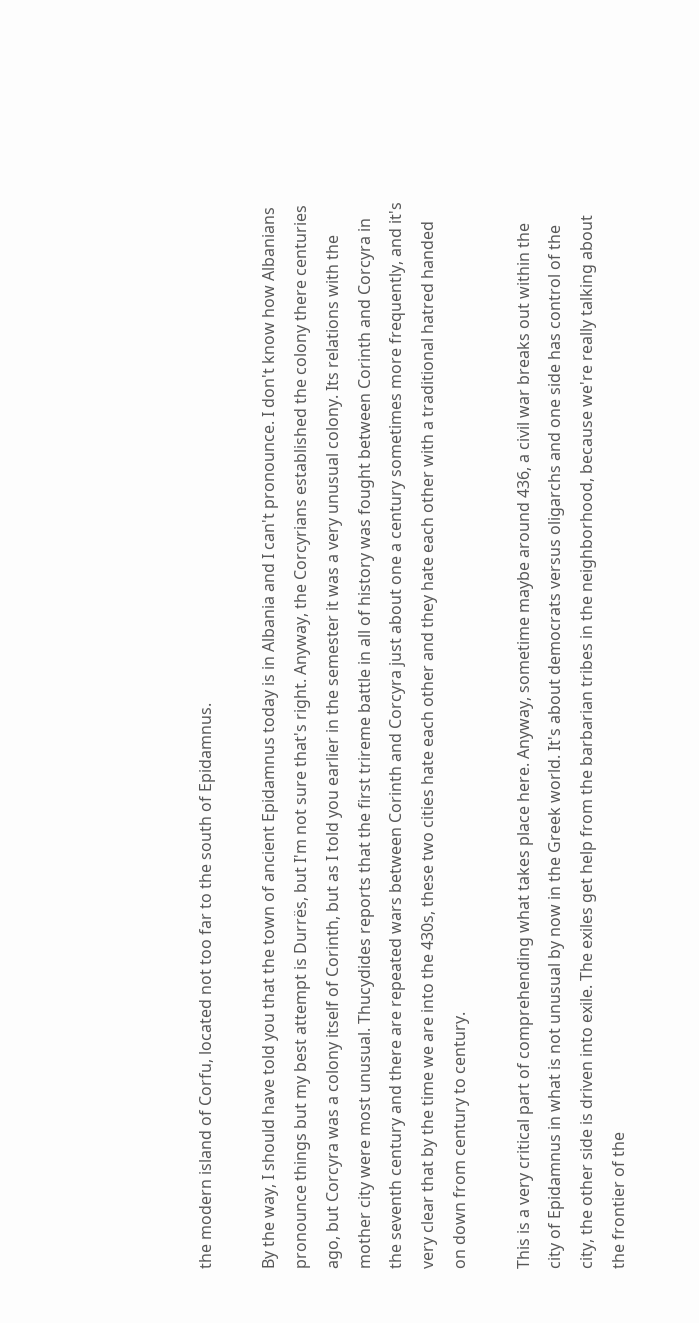the modern island of Corfu, located not too far to the south of Epidamnus.

By the way, I should have told you that the town of ancient Epidamnus today is in Albania and I can't pronounce. I don't know how Albanians pronounce things but my best attempt is Durrës, but I'm not sure that's right. Anyway, the Corcyrians established the colony there centuries ago, but Corcyra was a colony itself of Corinth, but as I told you earlier in the semester it was a very unusual colony. Its relations with the mother city were most unusual. Thucydides reports that the first trireme battle in all of history was fought between Corinth and Corcyra in the seventh century and there are repeated wars between Corinth and Corcyra just about one a century sometimes more frequently, and it's very clear that by the time we are into the 430s, these two cities hate each other and they hate each other with a traditional hatred handed on down from century to century.

This is a very critical part of comprehending what takes place here. Anyway, sometime maybe around 436, a civil war breaks out within the city of Epidamnus in what is not unusual by now in the Greek world. It's about democrats versus oligarchs and one side has control of the city, the other side is driven into exile. The exiles get help from the barbarian tribes in the neighborhood, because we're really talking about the frontier of the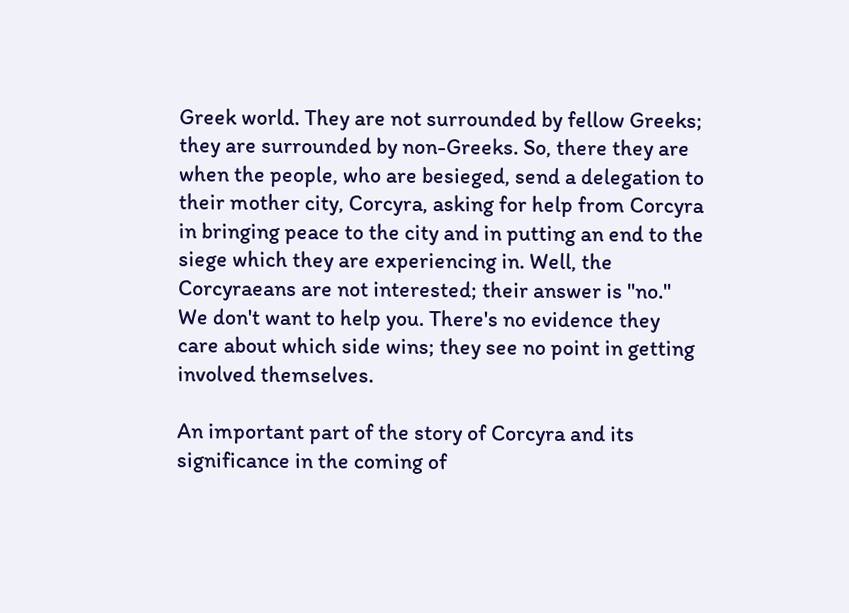Greek world. They are not surrounded by fellow Greeks; they are surrounded by non-Greeks. So, there they are when the people, who are besieged, send a delegation to their mother city, Corcyra, asking for help from Corcyra in bringing peace to the city and in putting an end to the siege which they are experiencing in. Well, the Corcyraeans are not interested; their answer is "no." We don't want to help you. There's no evidence they care about which side wins; they see no point in getting involved themselves.

An important part of the story of Corcyra and its significance in the coming of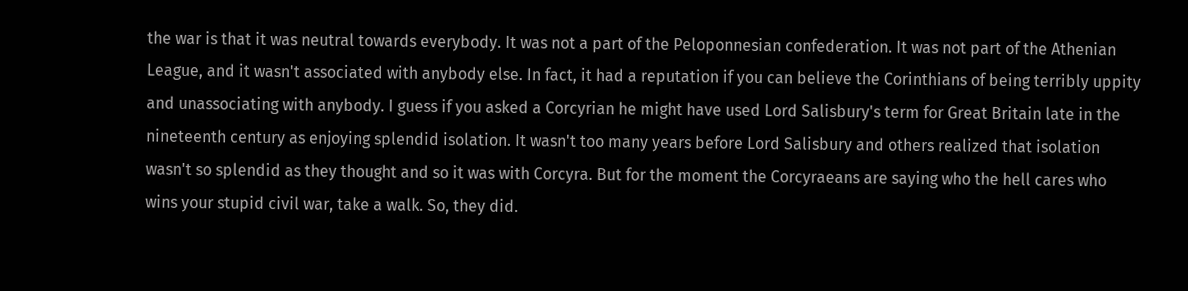the war is that it was neutral towards everybody. It was not a part of the Peloponnesian confederation. It was not part of the Athenian League, and it wasn't associated with anybody else. In fact, it had a reputation if you can believe the Corinthians of being terribly uppity and unassociating with anybody. I guess if you asked a Corcyrian he might have used Lord Salisbury's term for Great Britain late in the nineteenth century as enjoying splendid isolation. It wasn't too many years before Lord Salisbury and others realized that isolation wasn't so splendid as they thought and so it was with Corcyra. But for the moment the Corcyraeans are saying who the hell cares who wins your stupid civil war, take a walk. So, they did.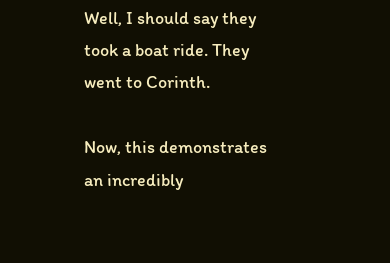Well, I should say they took a boat ride. They went to Corinth.

Now, this demonstrates an incredibly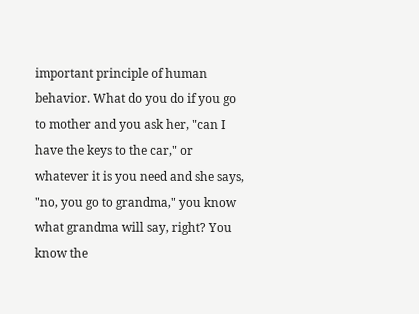important principle of human behavior. What do you do if you go to mother and you ask her, "can I have the keys to the car," or whatever it is you need and she says, "no, you go to grandma," you know what grandma will say, right? You know the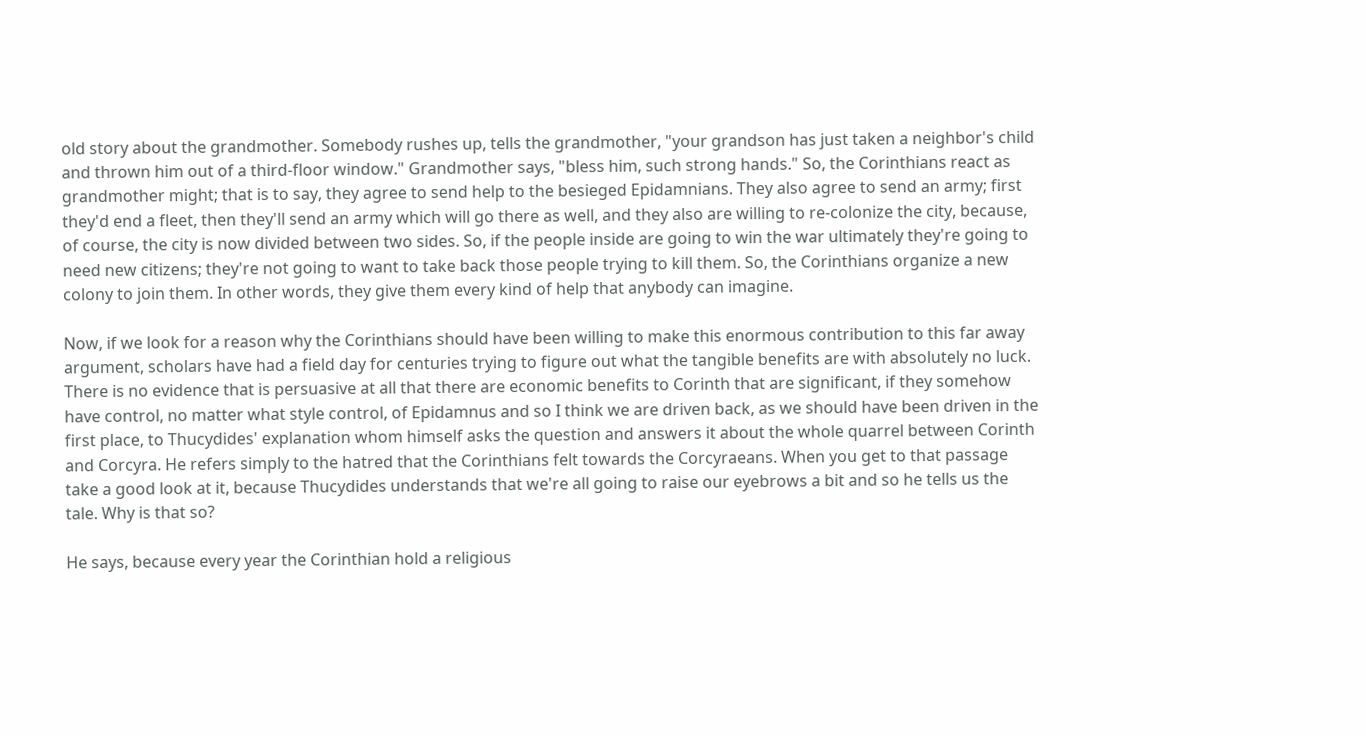old story about the grandmother. Somebody rushes up, tells the grandmother, "your grandson has just taken a neighbor's child and thrown him out of a third-floor window." Grandmother says, "bless him, such strong hands." So, the Corinthians react as grandmother might; that is to say, they agree to send help to the besieged Epidamnians. They also agree to send an army; first they'd end a fleet, then they'll send an army which will go there as well, and they also are willing to re-colonize the city, because, of course, the city is now divided between two sides. So, if the people inside are going to win the war ultimately they're going to need new citizens; they're not going to want to take back those people trying to kill them. So, the Corinthians organize a new colony to join them. In other words, they give them every kind of help that anybody can imagine.

Now, if we look for a reason why the Corinthians should have been willing to make this enormous contribution to this far away argument, scholars have had a field day for centuries trying to figure out what the tangible benefits are with absolutely no luck. There is no evidence that is persuasive at all that there are economic benefits to Corinth that are significant, if they somehow have control, no matter what style control, of Epidamnus and so I think we are driven back, as we should have been driven in the first place, to Thucydides' explanation whom himself asks the question and answers it about the whole quarrel between Corinth and Corcyra. He refers simply to the hatred that the Corinthians felt towards the Corcyraeans. When you get to that passage take a good look at it, because Thucydides understands that we're all going to raise our eyebrows a bit and so he tells us the tale. Why is that so?

He says, because every year the Corinthian hold a religious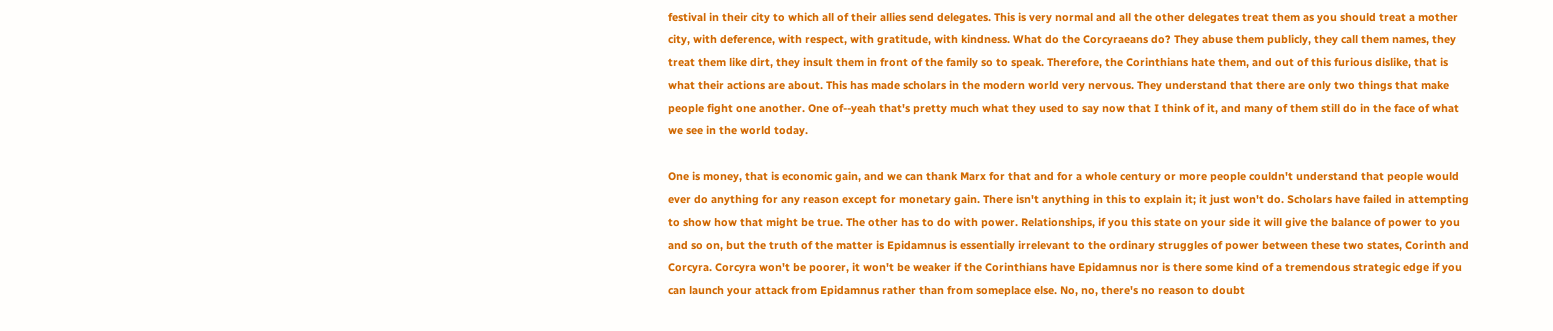festival in their city to which all of their allies send delegates. This is very normal and all the other delegates treat them as you should treat a mother city, with deference, with respect, with gratitude, with kindness. What do the Corcyraeans do? They abuse them publicly, they call them names, they treat them like dirt, they insult them in front of the family so to speak. Therefore, the Corinthians hate them, and out of this furious dislike, that is what their actions are about. This has made scholars in the modern world very nervous. They understand that there are only two things that make people fight one another. One of--yeah that's pretty much what they used to say now that I think of it, and many of them still do in the face of what we see in the world today.

One is money, that is economic gain, and we can thank Marx for that and for a whole century or more people couldn't understand that people would ever do anything for any reason except for monetary gain. There isn't anything in this to explain it; it just won't do. Scholars have failed in attempting to show how that might be true. The other has to do with power. Relationships, if you this state on your side it will give the balance of power to you and so on, but the truth of the matter is Epidamnus is essentially irrelevant to the ordinary struggles of power between these two states, Corinth and Corcyra. Corcyra won't be poorer, it won't be weaker if the Corinthians have Epidamnus nor is there some kind of a tremendous strategic edge if you can launch your attack from Epidamnus rather than from someplace else. No, no, there's no reason to doubt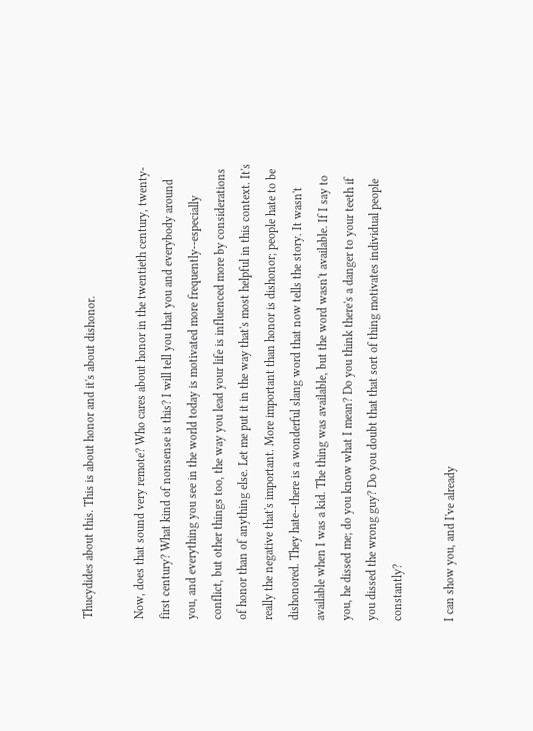Thucydides about this. This is about honor and it's about dishonor.

Now, does that sound very remote? Who cares about honor in the twentieth century, twenty-first century? What kind of nonsense is this? I will tell you that you and everybody around you, and everything you see in the world today is motivated more frequently--especially conflict, but other things too, the way you lead your life is influenced more by considerations of honor than of anything else. Let me put it in the way that's most helpful in this context. It's really the negative that's important. More important than honor is dishonor; people hate to be dishonored. They hate--there is a wonderful slang word that now tells the story. It wasn't available when I was a kid. The thing was available, but the word wasn't available. If I say to you, he dissed me; do you know what I mean? Do you think there's a danger to your teeth if you dissed the wrong guy? Do you doubt that that sort of thing motivates individual people constantly?

I can show you, and I've already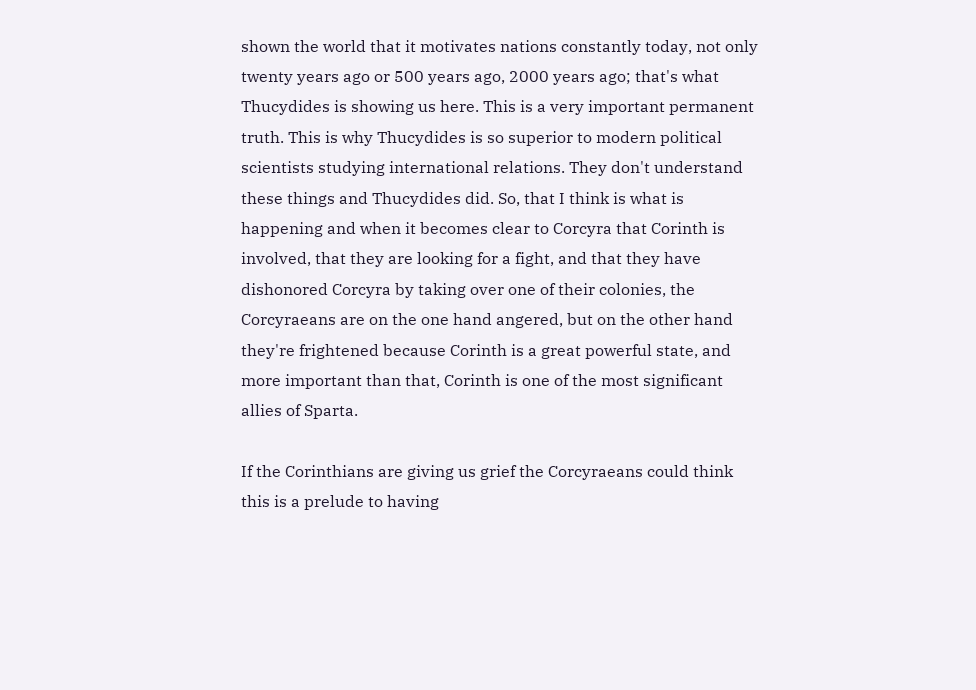shown the world that it motivates nations constantly today, not only twenty years ago or 500 years ago, 2000 years ago; that's what Thucydides is showing us here. This is a very important permanent truth. This is why Thucydides is so superior to modern political scientists studying international relations. They don't understand these things and Thucydides did. So, that I think is what is happening and when it becomes clear to Corcyra that Corinth is involved, that they are looking for a fight, and that they have dishonored Corcyra by taking over one of their colonies, the Corcyraeans are on the one hand angered, but on the other hand they're frightened because Corinth is a great powerful state, and more important than that, Corinth is one of the most significant allies of Sparta.

If the Corinthians are giving us grief the Corcyraeans could think this is a prelude to having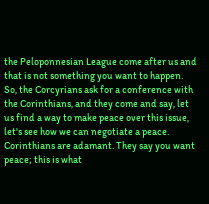the Peloponnesian League come after us and that is not something you want to happen. So, the Corcyrians ask for a conference with the Corinthians, and they come and say, let us find a way to make peace over this issue, let's see how we can negotiate a peace. Corinthians are adamant. They say you want peace; this is what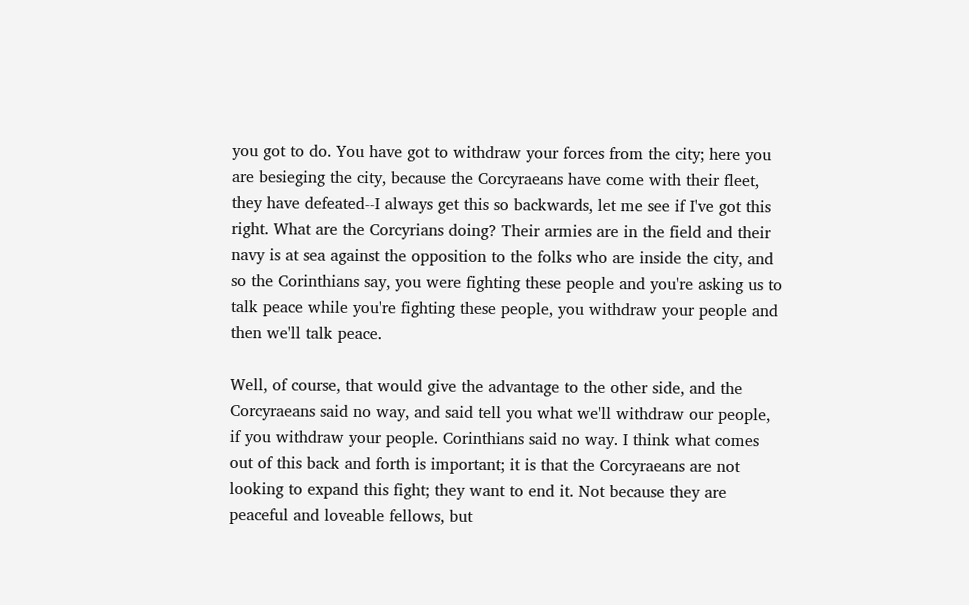you got to do. You have got to withdraw your forces from the city; here you are besieging the city, because the Corcyraeans have come with their fleet, they have defeated--I always get this so backwards, let me see if I've got this right. What are the Corcyrians doing? Their armies are in the field and their navy is at sea against the opposition to the folks who are inside the city, and so the Corinthians say, you were fighting these people and you're asking us to talk peace while you're fighting these people, you withdraw your people and then we'll talk peace.

Well, of course, that would give the advantage to the other side, and the Corcyraeans said no way, and said tell you what we'll withdraw our people, if you withdraw your people. Corinthians said no way. I think what comes out of this back and forth is important; it is that the Corcyraeans are not looking to expand this fight; they want to end it. Not because they are peaceful and loveable fellows, but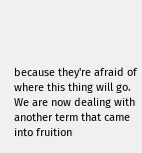because they're afraid of where this thing will go. We are now dealing with another term that came into fruition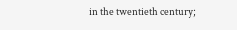in the twentieth century;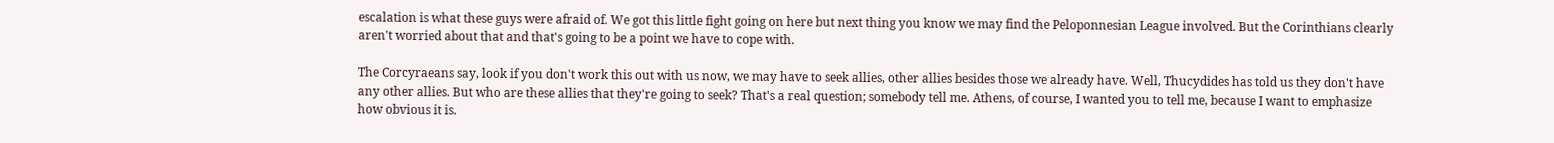escalation is what these guys were afraid of. We got this little fight going on here but next thing you know we may find the Peloponnesian League involved. But the Corinthians clearly aren't worried about that and that's going to be a point we have to cope with.

The Corcyraeans say, look if you don't work this out with us now, we may have to seek allies, other allies besides those we already have. Well, Thucydides has told us they don't have any other allies. But who are these allies that they're going to seek? That's a real question; somebody tell me. Athens, of course, I wanted you to tell me, because I want to emphasize how obvious it is.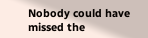Nobody could have missed the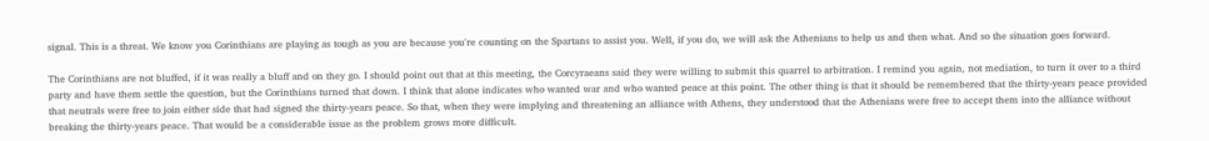signal. This is a threat. We know you Corinthians are playing as tough as you are because you're counting on the Spartans to assist you. Well, if you do, we will ask the Athenians to help us and then what. And so the situation goes forward.

The Corinthians are not bluffed, if it was really a bluff and on they go. I should point out that at this meeting, the Corcyraeans said they were willing to submit this quarrel to arbitration. I remind you again, not mediation, to turn it over to a third party and have them settle the question, but the Corinthians turned that down. I think that alone indicates who wanted war and who wanted peace at this point. The other thing is that it should be remembered that the thirty-years peace provided that neutrals were free to join either side that had signed the thirty-years peace. So that, when they were implying and threatening an alliance with Athens, they understood that the Athenians were free to accept them into the alliance without breaking the thirty-years peace. That would be a considerable issue as the problem grows more difficult.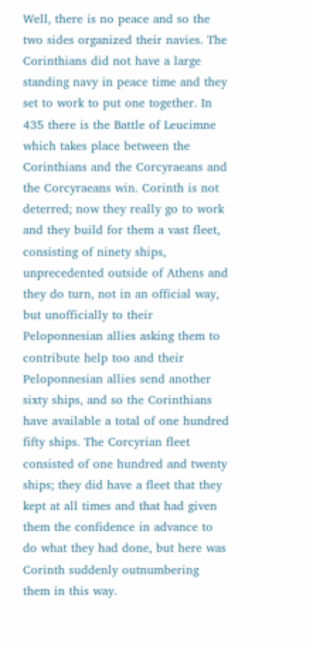Well, there is no peace and so the two sides organized their navies. The Corinthians did not have a large standing navy in peace time and they set to work to put one together. In 435 there is the Battle of Leucimne which takes place between the Corinthians and the Corcyraeans and the Corcyraeans win. Corinth is not deterred; now they really go to work and they build for them a vast fleet, consisting of ninety ships, unprecedented outside of Athens and they do turn, not in an official way, but unofficially to their Peloponnesian allies asking them to contribute help too and their Peloponnesian allies send another sixty ships, and so the Corinthians have available a total of one hundred fifty ships. The Corcyrian fleet consisted of one hundred and twenty ships; they did have a fleet that they kept at all times and that had given them the confidence in advance to do what they had done, but here was Corinth suddenly outnumbering them in this way.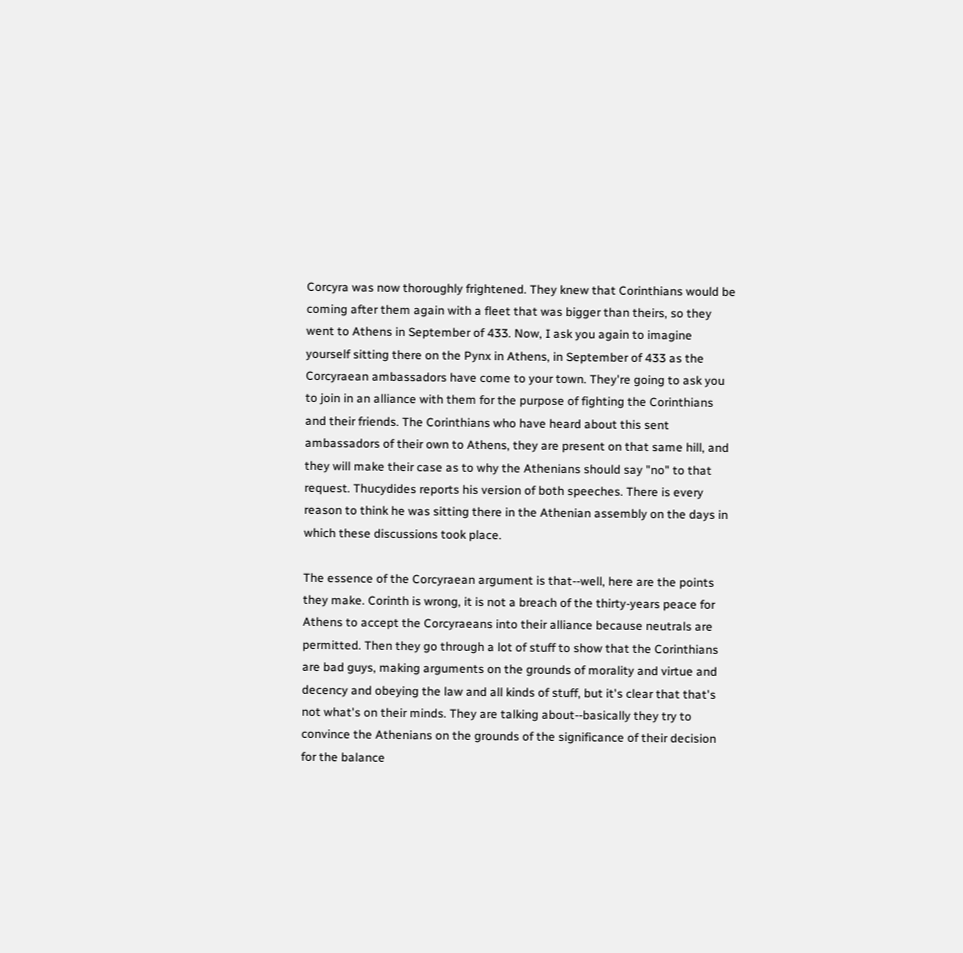Corcyra was now thoroughly frightened. They knew that Corinthians would be coming after them again with a fleet that was bigger than theirs, so they went to Athens in September of 433. Now, I ask you again to imagine yourself sitting there on the Pynx in Athens, in September of 433 as the Corcyraean ambassadors have come to your town. They're going to ask you to join in an alliance with them for the purpose of fighting the Corinthians and their friends. The Corinthians who have heard about this sent ambassadors of their own to Athens, they are present on that same hill, and they will make their case as to why the Athenians should say "no" to that request. Thucydides reports his version of both speeches. There is every reason to think he was sitting there in the Athenian assembly on the days in which these discussions took place.

The essence of the Corcyraean argument is that--well, here are the points they make. Corinth is wrong, it is not a breach of the thirty-years peace for Athens to accept the Corcyraeans into their alliance because neutrals are permitted. Then they go through a lot of stuff to show that the Corinthians are bad guys, making arguments on the grounds of morality and virtue and decency and obeying the law and all kinds of stuff, but it's clear that that's not what's on their minds. They are talking about--basically they try to convince the Athenians on the grounds of the significance of their decision for the balance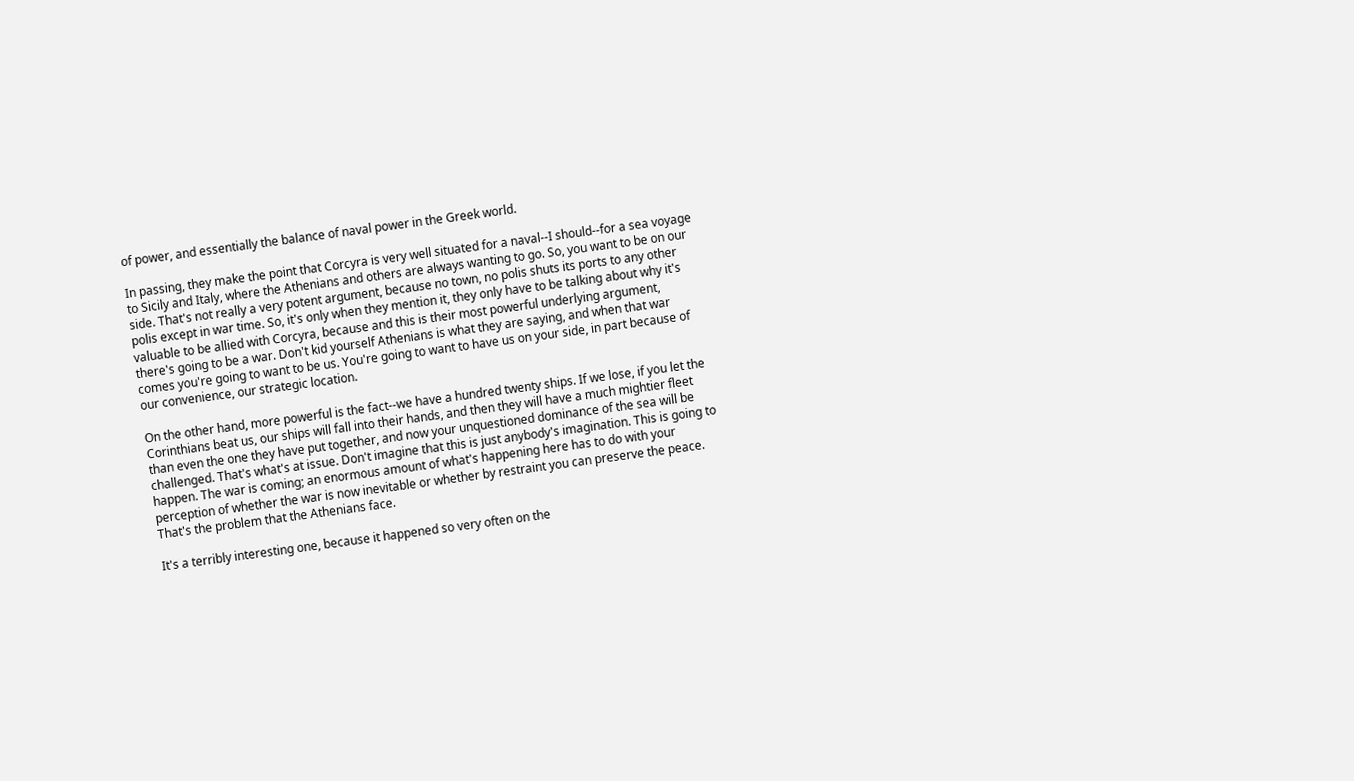of power, and essentially the balance of naval power in the Greek world.

In passing, they make the point that Corcyra is very well situated for a naval--I should--for a sea voyage to Sicily and Italy, where the Athenians and others are always wanting to go. So, you want to be on our side. That's not really a very potent argument, because no town, no polis shuts its ports to any other polis except in war time. So, it's only when they mention it, they only have to be talking about why it's valuable to be allied with Corcyra, because and this is their most powerful underlying argument, there's going to be a war. Don't kid yourself Athenians is what they are saying, and when that war comes you're going to want to be us. You're going to want to have us on your side, in part because of our convenience, our strategic location.

On the other hand, more powerful is the fact--we have a hundred twenty ships. If we lose, if you let the Corinthians beat us, our ships will fall into their hands, and then they will have a much mightier fleet than even the one they have put together, and now your unquestioned dominance of the sea will be challenged. That's what's at issue. Don't imagine that this is just anybody's imagination. This is going to happen. The war is coming; an enormous amount of what's happening here has to do with your perception of whether the war is now inevitable or whether by restraint you can preserve the peace. That's the problem that the Athenians face.

It's a terribly interesting one, because it happened so very often on the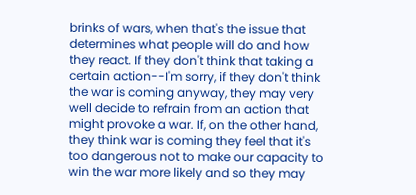brinks of wars, when that's the issue that determines what people will do and how they react. If they don't think that taking a certain action--I'm sorry, if they don't think the war is coming anyway, they may very well decide to refrain from an action that might provoke a war. If, on the other hand, they think war is coming they feel that it's too dangerous not to make our capacity to win the war more likely and so they may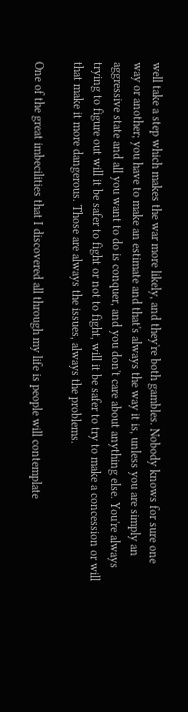well take a step which makes the war more likely, and they're both gambles. Nobody knows for sure one way or another; you have to make an estimate and that's always the way it is, unless you are simply an aggressive state and all you want to do is conquer, and you don't care about anything else. You're always trying to figure out will it be safer to fight or not to fight, will it be safer to try to make a concession or will that make it more dangerous. Those are always the issues, always the problems.

One of the great imbecilities that I discovered all through my life is people will contemplate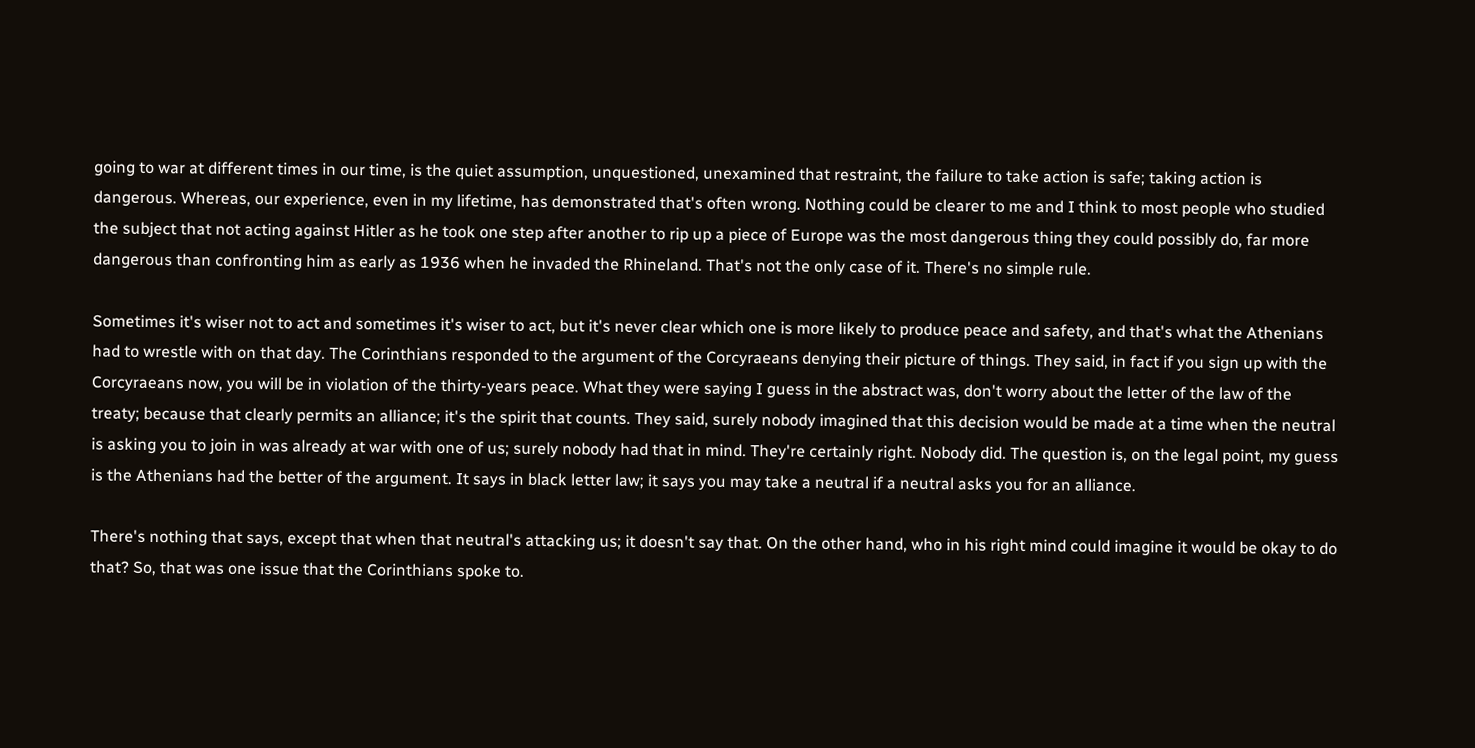going to war at different times in our time, is the quiet assumption, unquestioned, unexamined that restraint, the failure to take action is safe; taking action is dangerous. Whereas, our experience, even in my lifetime, has demonstrated that's often wrong. Nothing could be clearer to me and I think to most people who studied the subject that not acting against Hitler as he took one step after another to rip up a piece of Europe was the most dangerous thing they could possibly do, far more dangerous than confronting him as early as 1936 when he invaded the Rhineland. That's not the only case of it. There's no simple rule.

Sometimes it's wiser not to act and sometimes it's wiser to act, but it's never clear which one is more likely to produce peace and safety, and that's what the Athenians had to wrestle with on that day. The Corinthians responded to the argument of the Corcyraeans denying their picture of things. They said, in fact if you sign up with the Corcyraeans now, you will be in violation of the thirty-years peace. What they were saying I guess in the abstract was, don't worry about the letter of the law of the treaty; because that clearly permits an alliance; it's the spirit that counts. They said, surely nobody imagined that this decision would be made at a time when the neutral is asking you to join in was already at war with one of us; surely nobody had that in mind. They're certainly right. Nobody did. The question is, on the legal point, my guess is the Athenians had the better of the argument. It says in black letter law; it says you may take a neutral if a neutral asks you for an alliance.

There's nothing that says, except that when that neutral's attacking us; it doesn't say that. On the other hand, who in his right mind could imagine it would be okay to do that? So, that was one issue that the Corinthians spoke to.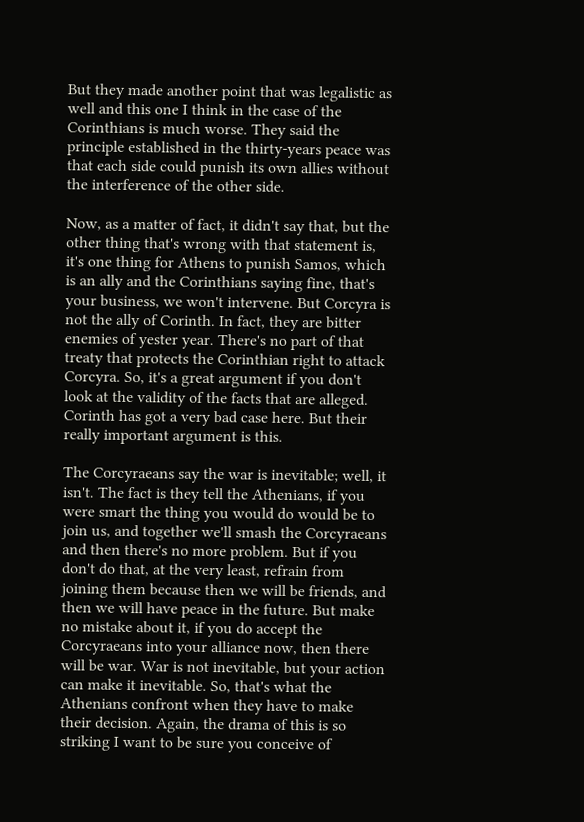But they made another point that was legalistic as well and this one I think in the case of the Corinthians is much worse. They said the principle established in the thirty-years peace was that each side could punish its own allies without the interference of the other side.

Now, as a matter of fact, it didn't say that, but the other thing that's wrong with that statement is, it's one thing for Athens to punish Samos, which is an ally and the Corinthians saying fine, that's your business, we won't intervene. But Corcyra is not the ally of Corinth. In fact, they are bitter enemies of yester year. There's no part of that treaty that protects the Corinthian right to attack Corcyra. So, it's a great argument if you don't look at the validity of the facts that are alleged. Corinth has got a very bad case here. But their really important argument is this.

The Corcyraeans say the war is inevitable; well, it isn't. The fact is they tell the Athenians, if you were smart the thing you would do would be to join us, and together we'll smash the Corcyraeans and then there's no more problem. But if you don't do that, at the very least, refrain from joining them because then we will be friends, and then we will have peace in the future. But make no mistake about it, if you do accept the Corcyraeans into your alliance now, then there will be war. War is not inevitable, but your action can make it inevitable. So, that's what the Athenians confront when they have to make their decision. Again, the drama of this is so striking I want to be sure you conceive of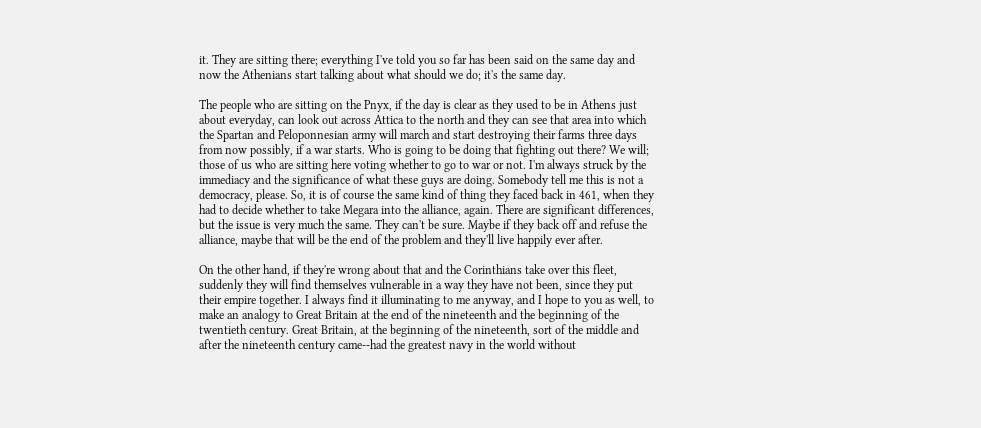it. They are sitting there; everything I've told you so far has been said on the same day and now the Athenians start talking about what should we do; it's the same day.

The people who are sitting on the Pnyx, if the day is clear as they used to be in Athens just about everyday, can look out across Attica to the north and they can see that area into which the Spartan and Peloponnesian army will march and start destroying their farms three days from now possibly, if a war starts. Who is going to be doing that fighting out there? We will; those of us who are sitting here voting whether to go to war or not. I'm always struck by the immediacy and the significance of what these guys are doing. Somebody tell me this is not a democracy, please. So, it is of course the same kind of thing they faced back in 461, when they had to decide whether to take Megara into the alliance, again. There are significant differences, but the issue is very much the same. They can't be sure. Maybe if they back off and refuse the alliance, maybe that will be the end of the problem and they'll live happily ever after.

On the other hand, if they're wrong about that and the Corinthians take over this fleet, suddenly they will find themselves vulnerable in a way they have not been, since they put their empire together. I always find it illuminating to me anyway, and I hope to you as well, to make an analogy to Great Britain at the end of the nineteenth and the beginning of the twentieth century. Great Britain, at the beginning of the nineteenth, sort of the middle and after the nineteenth century came--had the greatest navy in the world without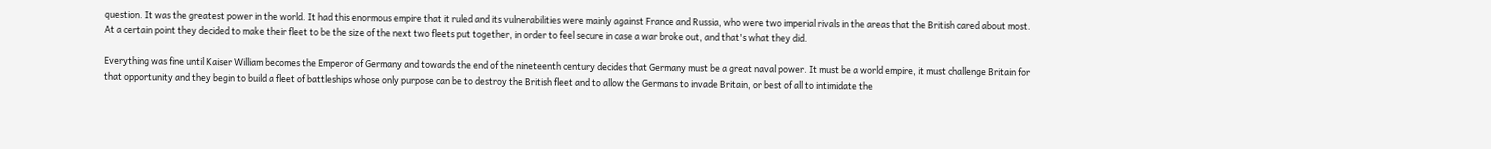question. It was the greatest power in the world. It had this enormous empire that it ruled and its vulnerabilities were mainly against France and Russia, who were two imperial rivals in the areas that the British cared about most. At a certain point they decided to make their fleet to be the size of the next two fleets put together, in order to feel secure in case a war broke out, and that's what they did.

Everything was fine until Kaiser William becomes the Emperor of Germany and towards the end of the nineteenth century decides that Germany must be a great naval power. It must be a world empire, it must challenge Britain for that opportunity and they begin to build a fleet of battleships whose only purpose can be to destroy the British fleet and to allow the Germans to invade Britain, or best of all to intimidate the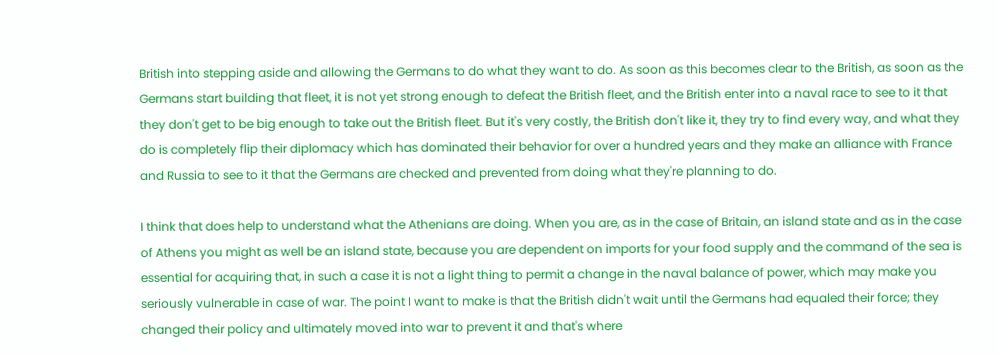British into stepping aside and allowing the Germans to do what they want to do. As soon as this becomes clear to the British, as soon as the Germans start building that fleet, it is not yet strong enough to defeat the British fleet, and the British enter into a naval race to see to it that they don't get to be big enough to take out the British fleet. But it's very costly, the British don't like it, they try to find every way, and what they do is completely flip their diplomacy which has dominated their behavior for over a hundred years and they make an alliance with France and Russia to see to it that the Germans are checked and prevented from doing what they're planning to do.

I think that does help to understand what the Athenians are doing. When you are, as in the case of Britain, an island state and as in the case of Athens you might as well be an island state, because you are dependent on imports for your food supply and the command of the sea is essential for acquiring that, in such a case it is not a light thing to permit a change in the naval balance of power, which may make you seriously vulnerable in case of war. The point I want to make is that the British didn't wait until the Germans had equaled their force; they changed their policy and ultimately moved into war to prevent it and that's where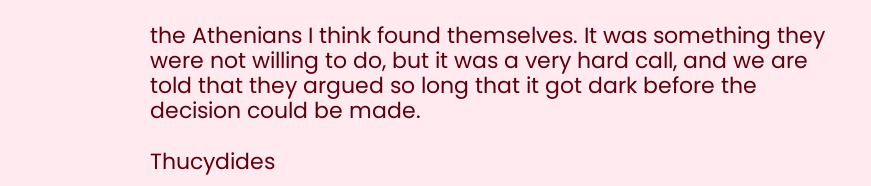the Athenians I think found themselves. It was something they were not willing to do, but it was a very hard call, and we are told that they argued so long that it got dark before the decision could be made.

Thucydides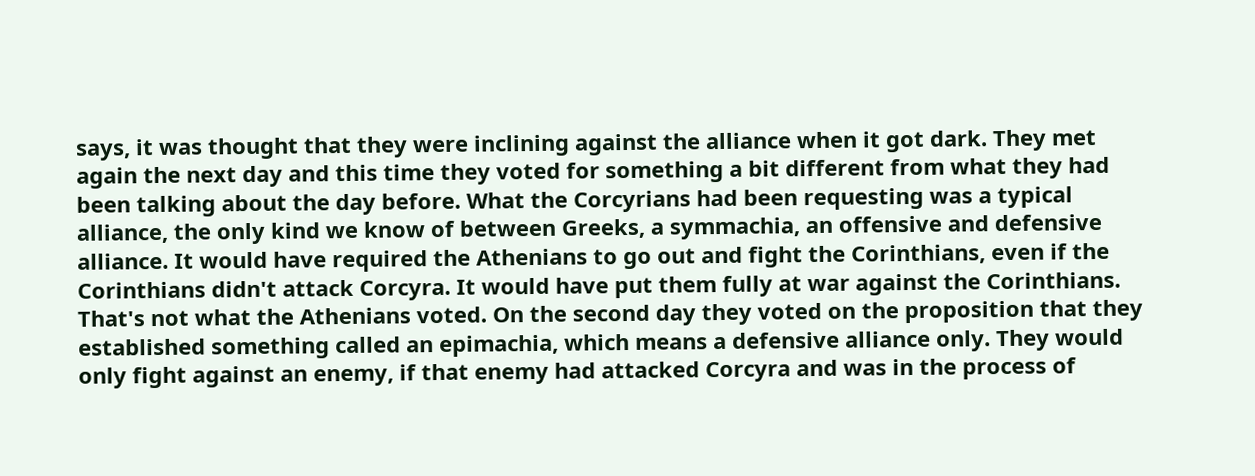says, it was thought that they were inclining against the alliance when it got dark. They met again the next day and this time they voted for something a bit different from what they had been talking about the day before. What the Corcyrians had been requesting was a typical alliance, the only kind we know of between Greeks, a symmachia, an offensive and defensive alliance. It would have required the Athenians to go out and fight the Corinthians, even if the Corinthians didn't attack Corcyra. It would have put them fully at war against the Corinthians. That's not what the Athenians voted. On the second day they voted on the proposition that they established something called an epimachia, which means a defensive alliance only. They would only fight against an enemy, if that enemy had attacked Corcyra and was in the process of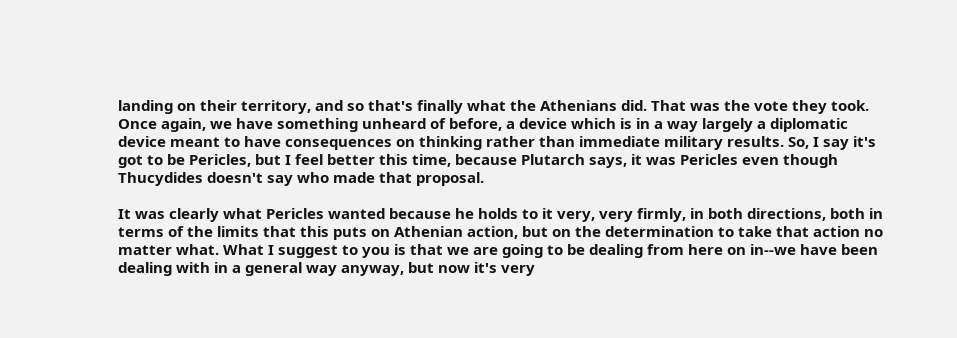landing on their territory, and so that's finally what the Athenians did. That was the vote they took. Once again, we have something unheard of before, a device which is in a way largely a diplomatic device meant to have consequences on thinking rather than immediate military results. So, I say it's got to be Pericles, but I feel better this time, because Plutarch says, it was Pericles even though Thucydides doesn't say who made that proposal.

It was clearly what Pericles wanted because he holds to it very, very firmly, in both directions, both in terms of the limits that this puts on Athenian action, but on the determination to take that action no matter what. What I suggest to you is that we are going to be dealing from here on in--we have been dealing with in a general way anyway, but now it's very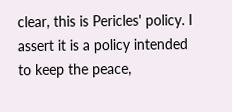clear, this is Pericles' policy. I assert it is a policy intended to keep the peace,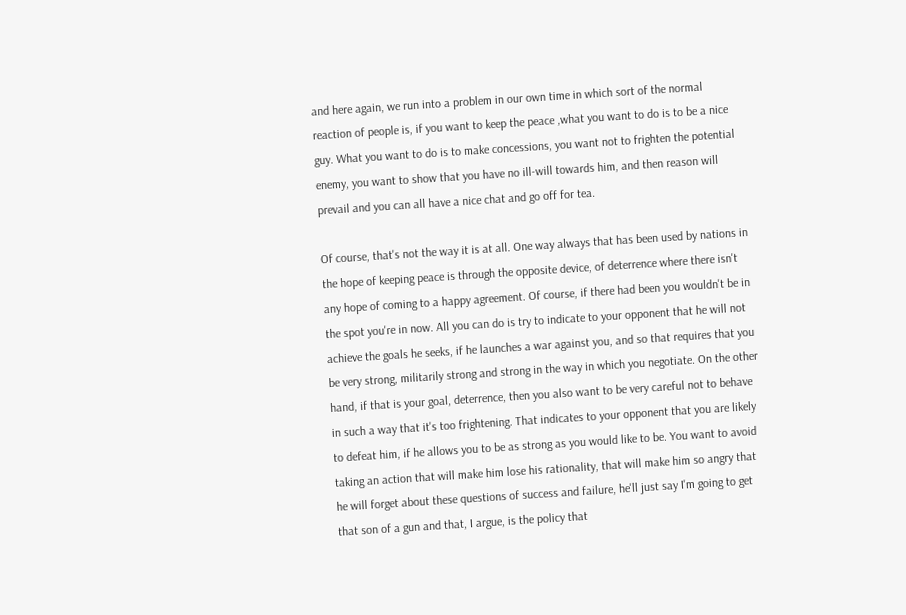and here again, we run into a problem in our own time in which sort of the normal reaction of people is, if you want to keep the peace ,what you want to do is to be a nice guy. What you want to do is to make concessions, you want not to frighten the potential enemy, you want to show that you have no ill-will towards him, and then reason will prevail and you can all have a nice chat and go off for tea.

Of course, that's not the way it is at all. One way always that has been used by nations in the hope of keeping peace is through the opposite device, of deterrence where there isn't any hope of coming to a happy agreement. Of course, if there had been you wouldn't be in the spot you're in now. All you can do is try to indicate to your opponent that he will not achieve the goals he seeks, if he launches a war against you, and so that requires that you be very strong, militarily strong and strong in the way in which you negotiate. On the other hand, if that is your goal, deterrence, then you also want to be very careful not to behave in such a way that it's too frightening. That indicates to your opponent that you are likely to defeat him, if he allows you to be as strong as you would like to be. You want to avoid taking an action that will make him lose his rationality, that will make him so angry that he will forget about these questions of success and failure, he'll just say I'm going to get that son of a gun and that, I argue, is the policy that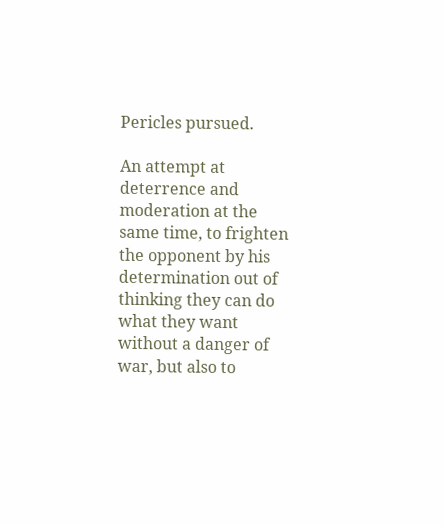Pericles pursued.

An attempt at deterrence and moderation at the same time, to frighten the opponent by his determination out of thinking they can do what they want without a danger of war, but also to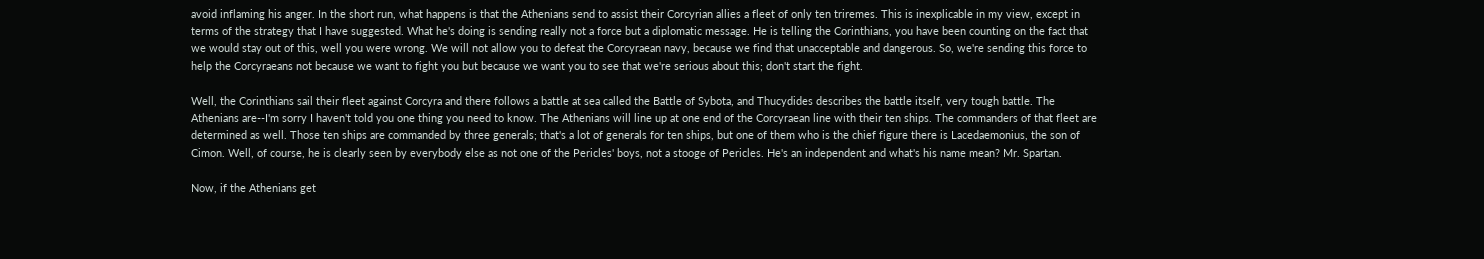avoid inflaming his anger. In the short run, what happens is that the Athenians send to assist their Corcyrian allies a fleet of only ten triremes. This is inexplicable in my view, except in terms of the strategy that I have suggested. What he's doing is sending really not a force but a diplomatic message. He is telling the Corinthians, you have been counting on the fact that we would stay out of this, well you were wrong. We will not allow you to defeat the Corcyraean navy, because we find that unacceptable and dangerous. So, we're sending this force to help the Corcyraeans not because we want to fight you but because we want you to see that we're serious about this; don't start the fight.

Well, the Corinthians sail their fleet against Corcyra and there follows a battle at sea called the Battle of Sybota, and Thucydides describes the battle itself, very tough battle. The Athenians are--I'm sorry I haven't told you one thing you need to know. The Athenians will line up at one end of the Corcyraean line with their ten ships. The commanders of that fleet are determined as well. Those ten ships are commanded by three generals; that's a lot of generals for ten ships, but one of them who is the chief figure there is Lacedaemonius, the son of Cimon. Well, of course, he is clearly seen by everybody else as not one of the Pericles' boys, not a stooge of Pericles. He's an independent and what's his name mean? Mr. Spartan.

Now, if the Athenians get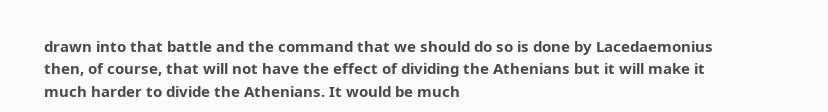drawn into that battle and the command that we should do so is done by Lacedaemonius then, of course, that will not have the effect of dividing the Athenians but it will make it much harder to divide the Athenians. It would be much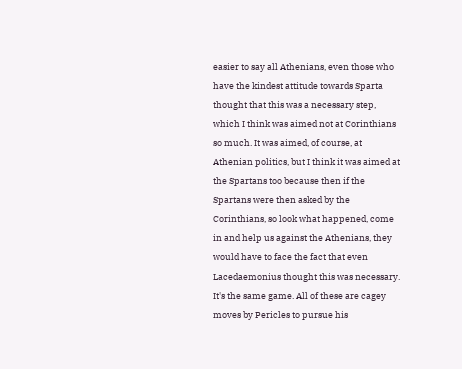easier to say all Athenians, even those who have the kindest attitude towards Sparta thought that this was a necessary step, which I think was aimed not at Corinthians so much. It was aimed, of course, at Athenian politics, but I think it was aimed at the Spartans too because then if the Spartans were then asked by the Corinthians, so look what happened, come in and help us against the Athenians, they would have to face the fact that even Lacedaemonius thought this was necessary. It's the same game. All of these are cagey moves by Pericles to pursue his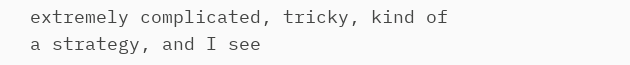extremely complicated, tricky, kind of a strategy, and I see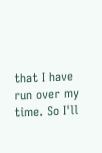that I have run over my time. So I'll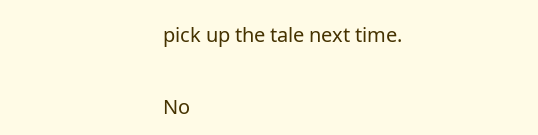pick up the tale next time.

No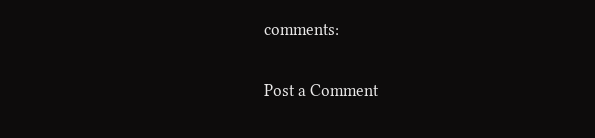comments:

Post a Comment